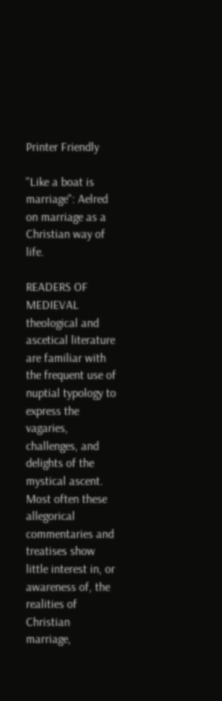Printer Friendly

"Like a boat is marriage": Aelred on marriage as a Christian way of life.

READERS OF MEDIEVAL theological and ascetical literature are familiar with the frequent use of nuptial typology to express the vagaries, challenges, and delights of the mystical ascent. Most often these allegorical commentaries and treatises show little interest in, or awareness of, the realities of Christian marriage,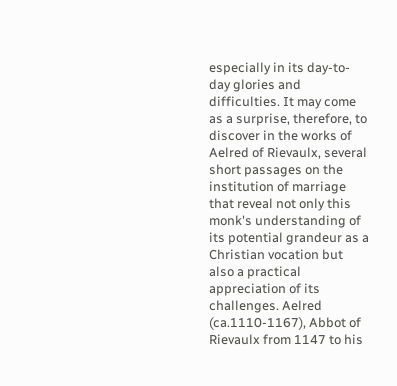especially in its day-to-day glories and difficulties. It may come as a surprise, therefore, to discover in the works of Aelred of Rievaulx, several short passages on the institution of marriage that reveal not only this monk's understanding of its potential grandeur as a Christian vocation but also a practical appreciation of its challenges. Aelred (ca.1110-1167), Abbot of Rievaulx from 1147 to his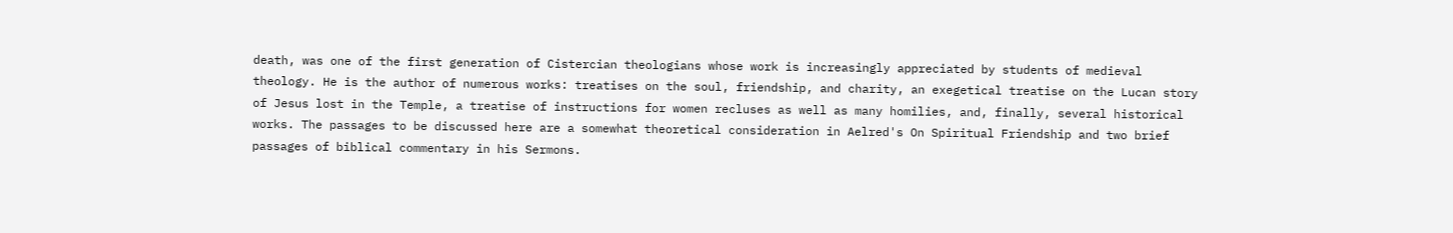death, was one of the first generation of Cistercian theologians whose work is increasingly appreciated by students of medieval theology. He is the author of numerous works: treatises on the soul, friendship, and charity, an exegetical treatise on the Lucan story of Jesus lost in the Temple, a treatise of instructions for women recluses as well as many homilies, and, finally, several historical works. The passages to be discussed here are a somewhat theoretical consideration in Aelred's On Spiritual Friendship and two brief passages of biblical commentary in his Sermons.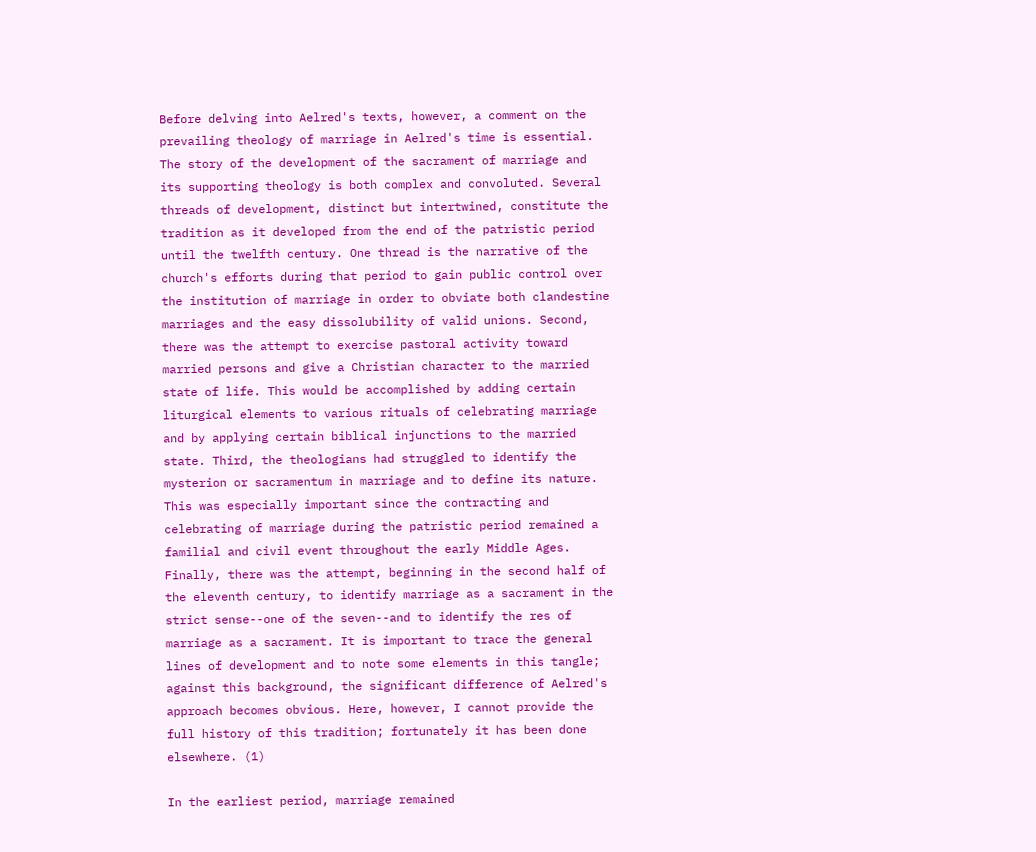Before delving into Aelred's texts, however, a comment on the prevailing theology of marriage in Aelred's time is essential. The story of the development of the sacrament of marriage and its supporting theology is both complex and convoluted. Several threads of development, distinct but intertwined, constitute the tradition as it developed from the end of the patristic period until the twelfth century. One thread is the narrative of the church's efforts during that period to gain public control over the institution of marriage in order to obviate both clandestine marriages and the easy dissolubility of valid unions. Second, there was the attempt to exercise pastoral activity toward married persons and give a Christian character to the married state of life. This would be accomplished by adding certain liturgical elements to various rituals of celebrating marriage and by applying certain biblical injunctions to the married state. Third, the theologians had struggled to identify the mysterion or sacramentum in marriage and to define its nature. This was especially important since the contracting and celebrating of marriage during the patristic period remained a familial and civil event throughout the early Middle Ages. Finally, there was the attempt, beginning in the second half of the eleventh century, to identify marriage as a sacrament in the strict sense--one of the seven--and to identify the res of marriage as a sacrament. It is important to trace the general lines of development and to note some elements in this tangle; against this background, the significant difference of Aelred's approach becomes obvious. Here, however, I cannot provide the full history of this tradition; fortunately it has been done elsewhere. (1)

In the earliest period, marriage remained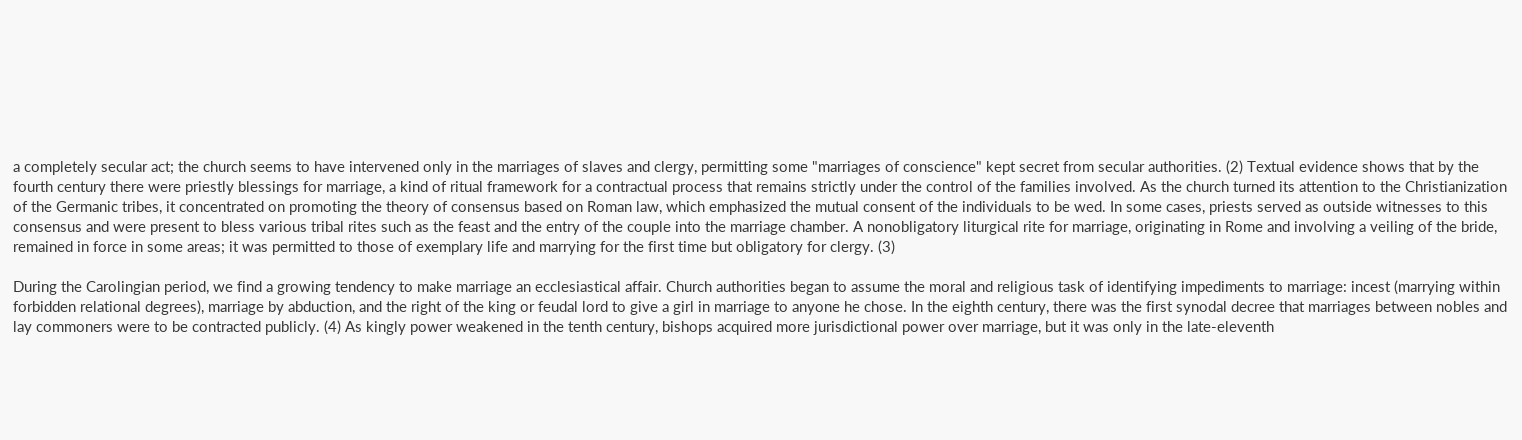a completely secular act; the church seems to have intervened only in the marriages of slaves and clergy, permitting some "marriages of conscience" kept secret from secular authorities. (2) Textual evidence shows that by the fourth century there were priestly blessings for marriage, a kind of ritual framework for a contractual process that remains strictly under the control of the families involved. As the church turned its attention to the Christianization of the Germanic tribes, it concentrated on promoting the theory of consensus based on Roman law, which emphasized the mutual consent of the individuals to be wed. In some cases, priests served as outside witnesses to this consensus and were present to bless various tribal rites such as the feast and the entry of the couple into the marriage chamber. A nonobligatory liturgical rite for marriage, originating in Rome and involving a veiling of the bride, remained in force in some areas; it was permitted to those of exemplary life and marrying for the first time but obligatory for clergy. (3)

During the Carolingian period, we find a growing tendency to make marriage an ecclesiastical affair. Church authorities began to assume the moral and religious task of identifying impediments to marriage: incest (marrying within forbidden relational degrees), marriage by abduction, and the right of the king or feudal lord to give a girl in marriage to anyone he chose. In the eighth century, there was the first synodal decree that marriages between nobles and lay commoners were to be contracted publicly. (4) As kingly power weakened in the tenth century, bishops acquired more jurisdictional power over marriage, but it was only in the late-eleventh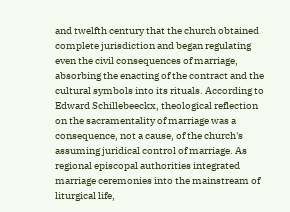and twelfth century that the church obtained complete jurisdiction and began regulating even the civil consequences of marriage, absorbing the enacting of the contract and the cultural symbols into its rituals. According to Edward Schillebeeckx, theological reflection on the sacramentality of marriage was a consequence, not a cause, of the church's assuming juridical control of marriage. As regional episcopal authorities integrated marriage ceremonies into the mainstream of liturgical life,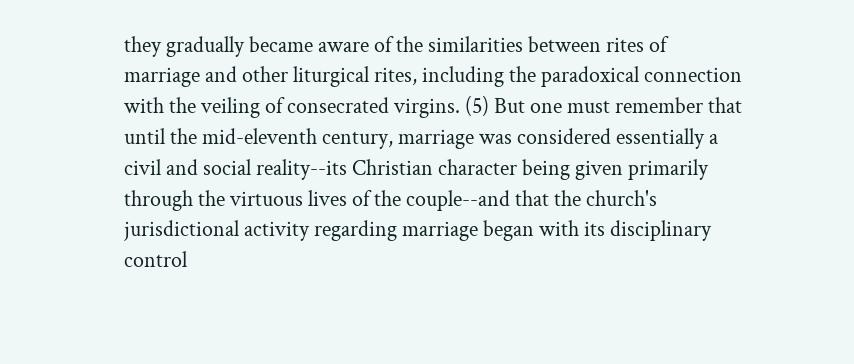they gradually became aware of the similarities between rites of marriage and other liturgical rites, including the paradoxical connection with the veiling of consecrated virgins. (5) But one must remember that until the mid-eleventh century, marriage was considered essentially a civil and social reality--its Christian character being given primarily through the virtuous lives of the couple--and that the church's jurisdictional activity regarding marriage began with its disciplinary control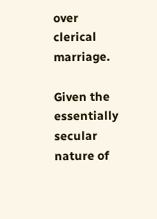over clerical marriage.

Given the essentially secular nature of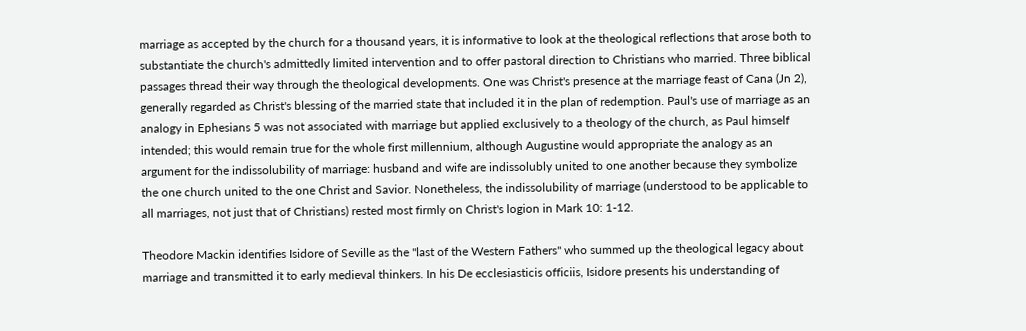marriage as accepted by the church for a thousand years, it is informative to look at the theological reflections that arose both to substantiate the church's admittedly limited intervention and to offer pastoral direction to Christians who married. Three biblical passages thread their way through the theological developments. One was Christ's presence at the marriage feast of Cana (Jn 2), generally regarded as Christ's blessing of the married state that included it in the plan of redemption. Paul's use of marriage as an analogy in Ephesians 5 was not associated with marriage but applied exclusively to a theology of the church, as Paul himself intended; this would remain true for the whole first millennium, although Augustine would appropriate the analogy as an argument for the indissolubility of marriage: husband and wife are indissolubly united to one another because they symbolize the one church united to the one Christ and Savior. Nonetheless, the indissolubility of marriage (understood to be applicable to all marriages, not just that of Christians) rested most firmly on Christ's logion in Mark 10: 1-12.

Theodore Mackin identifies Isidore of Seville as the "last of the Western Fathers" who summed up the theological legacy about marriage and transmitted it to early medieval thinkers. In his De ecclesiasticis officiis, Isidore presents his understanding of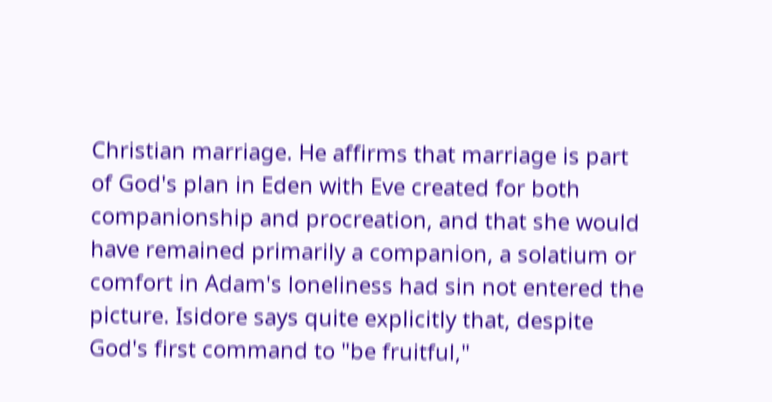Christian marriage. He affirms that marriage is part of God's plan in Eden with Eve created for both companionship and procreation, and that she would have remained primarily a companion, a solatium or comfort in Adam's loneliness had sin not entered the picture. Isidore says quite explicitly that, despite God's first command to "be fruitful,"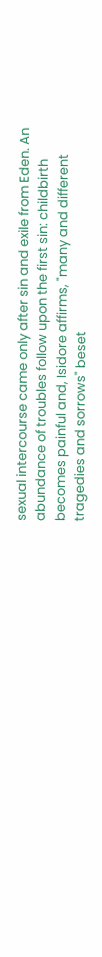sexual intercourse came only after sin and exile from Eden. An abundance of troubles follow upon the first sin: childbirth becomes painful and, Isidore affirms, "many and different tragedies and sorrows" beset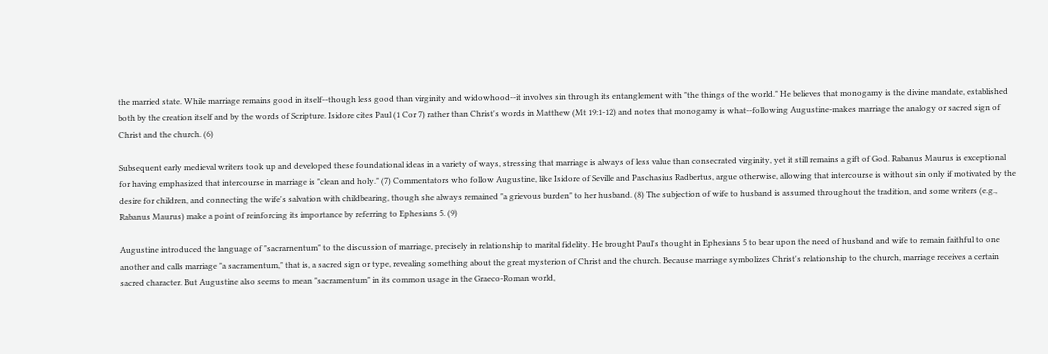the married state. While marriage remains good in itself--though less good than virginity and widowhood--it involves sin through its entanglement with "the things of the world." He believes that monogamy is the divine mandate, established both by the creation itself and by the words of Scripture. Isidore cites Paul (1 Cor 7) rather than Christ's words in Matthew (Mt 19:1-12) and notes that monogamy is what--following Augustine-makes marriage the analogy or sacred sign of Christ and the church. (6)

Subsequent early medieval writers took up and developed these foundational ideas in a variety of ways, stressing that marriage is always of less value than consecrated virginity, yet it still remains a gift of God. Rabanus Maurus is exceptional for having emphasized that intercourse in marriage is "clean and holy." (7) Commentators who follow Augustine, like Isidore of Seville and Paschasius Radbertus, argue otherwise, allowing that intercourse is without sin only if motivated by the desire for children, and connecting the wife's salvation with childbearing, though she always remained "a grievous burden" to her husband. (8) The subjection of wife to husband is assumed throughout the tradition, and some writers (e.g., Rabanus Maurus) make a point of reinforcing its importance by referring to Ephesians 5. (9)

Augustine introduced the language of "sacrarnentum" to the discussion of marriage, precisely in relationship to marital fidelity. He brought Paul's thought in Ephesians 5 to bear upon the need of husband and wife to remain faithful to one another and calls marriage "a sacramentum," that is, a sacred sign or type, revealing something about the great mysterion of Christ and the church. Because marriage symbolizes Christ's relationship to the church, marriage receives a certain sacred character. But Augustine also seems to mean "sacramentum" in its common usage in the Graeco-Roman world,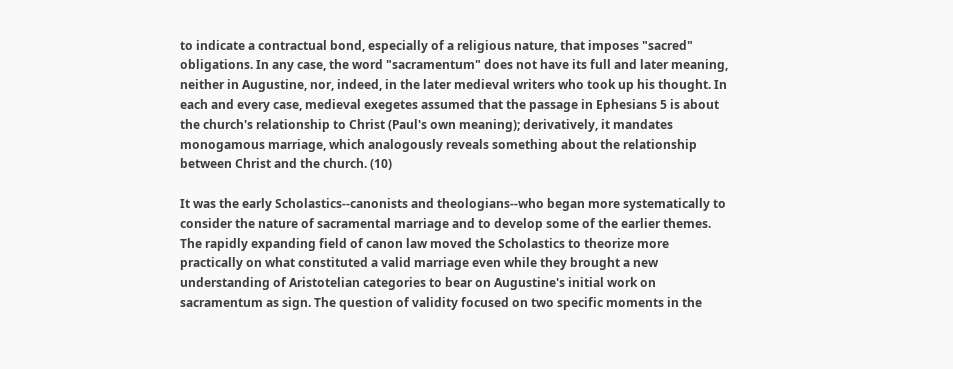to indicate a contractual bond, especially of a religious nature, that imposes "sacred" obligations. In any case, the word "sacramentum" does not have its full and later meaning, neither in Augustine, nor, indeed, in the later medieval writers who took up his thought. In each and every case, medieval exegetes assumed that the passage in Ephesians 5 is about the church's relationship to Christ (Paul's own meaning); derivatively, it mandates monogamous marriage, which analogously reveals something about the relationship between Christ and the church. (10)

It was the early Scholastics--canonists and theologians--who began more systematically to consider the nature of sacramental marriage and to develop some of the earlier themes. The rapidly expanding field of canon law moved the Scholastics to theorize more practically on what constituted a valid marriage even while they brought a new understanding of Aristotelian categories to bear on Augustine's initial work on sacramentum as sign. The question of validity focused on two specific moments in the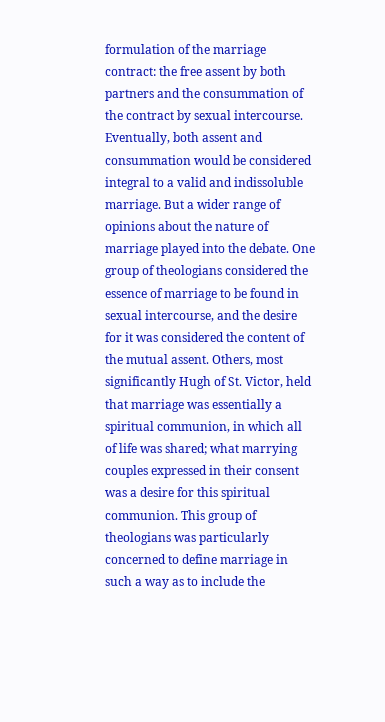formulation of the marriage contract: the free assent by both partners and the consummation of the contract by sexual intercourse. Eventually, both assent and consummation would be considered integral to a valid and indissoluble marriage. But a wider range of opinions about the nature of marriage played into the debate. One group of theologians considered the essence of marriage to be found in sexual intercourse, and the desire for it was considered the content of the mutual assent. Others, most significantly Hugh of St. Victor, held that marriage was essentially a spiritual communion, in which all of life was shared; what marrying couples expressed in their consent was a desire for this spiritual communion. This group of theologians was particularly concerned to define marriage in such a way as to include the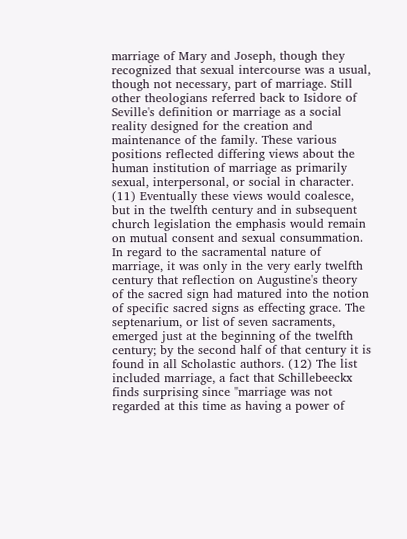marriage of Mary and Joseph, though they recognized that sexual intercourse was a usual, though not necessary, part of marriage. Still other theologians referred back to Isidore of Seville's definition or marriage as a social reality designed for the creation and maintenance of the family. These various positions reflected differing views about the human institution of marriage as primarily sexual, interpersonal, or social in character. (11) Eventually these views would coalesce, but in the twelfth century and in subsequent church legislation the emphasis would remain on mutual consent and sexual consummation. In regard to the sacramental nature of marriage, it was only in the very early twelfth century that reflection on Augustine's theory of the sacred sign had matured into the notion of specific sacred signs as effecting grace. The septenarium, or list of seven sacraments, emerged just at the beginning of the twelfth century; by the second half of that century it is found in all Scholastic authors. (12) The list included marriage, a fact that Schillebeeckx finds surprising since "marriage was not regarded at this time as having a power of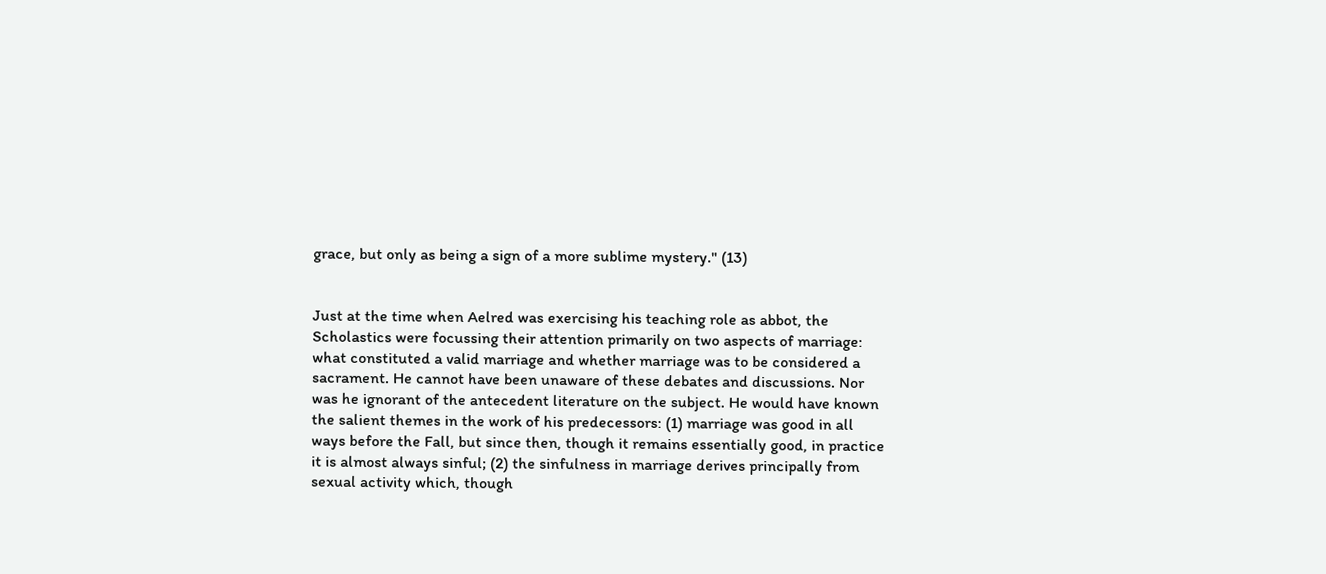grace, but only as being a sign of a more sublime mystery." (13)


Just at the time when Aelred was exercising his teaching role as abbot, the Scholastics were focussing their attention primarily on two aspects of marriage: what constituted a valid marriage and whether marriage was to be considered a sacrament. He cannot have been unaware of these debates and discussions. Nor was he ignorant of the antecedent literature on the subject. He would have known the salient themes in the work of his predecessors: (1) marriage was good in all ways before the Fall, but since then, though it remains essentially good, in practice it is almost always sinful; (2) the sinfulness in marriage derives principally from sexual activity which, though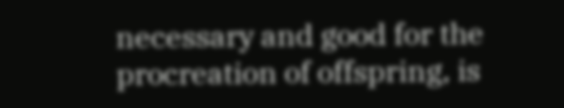necessary and good for the procreation of offspring, is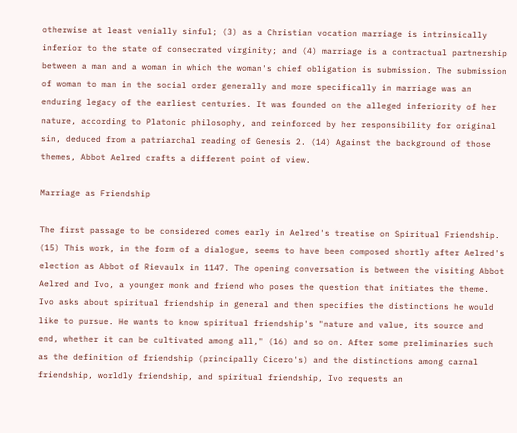otherwise at least venially sinful; (3) as a Christian vocation marriage is intrinsically inferior to the state of consecrated virginity; and (4) marriage is a contractual partnership between a man and a woman in which the woman's chief obligation is submission. The submission of woman to man in the social order generally and more specifically in marriage was an enduring legacy of the earliest centuries. It was founded on the alleged inferiority of her nature, according to Platonic philosophy, and reinforced by her responsibility for original sin, deduced from a patriarchal reading of Genesis 2. (14) Against the background of those themes, Abbot Aelred crafts a different point of view.

Marriage as Friendship

The first passage to be considered comes early in Aelred's treatise on Spiritual Friendship. (15) This work, in the form of a dialogue, seems to have been composed shortly after Aelred's election as Abbot of Rievaulx in 1147. The opening conversation is between the visiting Abbot Aelred and Ivo, a younger monk and friend who poses the question that initiates the theme. Ivo asks about spiritual friendship in general and then specifies the distinctions he would like to pursue. He wants to know spiritual friendship's "nature and value, its source and end, whether it can be cultivated among all," (16) and so on. After some preliminaries such as the definition of friendship (principally Cicero's) and the distinctions among carnal friendship, worldly friendship, and spiritual friendship, Ivo requests an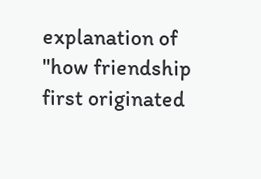explanation of "how friendship first originated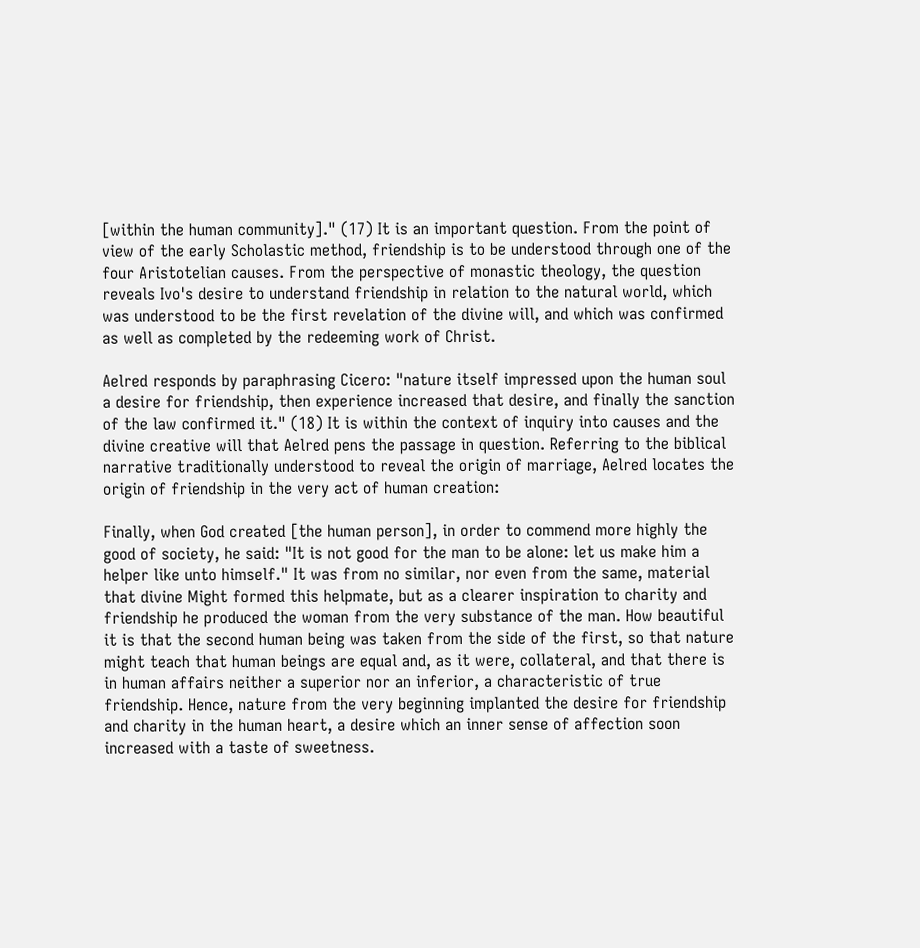[within the human community]." (17) It is an important question. From the point of view of the early Scholastic method, friendship is to be understood through one of the four Aristotelian causes. From the perspective of monastic theology, the question reveals Ivo's desire to understand friendship in relation to the natural world, which was understood to be the first revelation of the divine will, and which was confirmed as well as completed by the redeeming work of Christ.

Aelred responds by paraphrasing Cicero: "nature itself impressed upon the human soul a desire for friendship, then experience increased that desire, and finally the sanction of the law confirmed it." (18) It is within the context of inquiry into causes and the divine creative will that Aelred pens the passage in question. Referring to the biblical narrative traditionally understood to reveal the origin of marriage, Aelred locates the origin of friendship in the very act of human creation:

Finally, when God created [the human person], in order to commend more highly the good of society, he said: "It is not good for the man to be alone: let us make him a helper like unto himself." It was from no similar, nor even from the same, material that divine Might formed this helpmate, but as a clearer inspiration to charity and friendship he produced the woman from the very substance of the man. How beautiful it is that the second human being was taken from the side of the first, so that nature might teach that human beings are equal and, as it were, collateral, and that there is in human affairs neither a superior nor an inferior, a characteristic of true friendship. Hence, nature from the very beginning implanted the desire for friendship and charity in the human heart, a desire which an inner sense of affection soon increased with a taste of sweetness.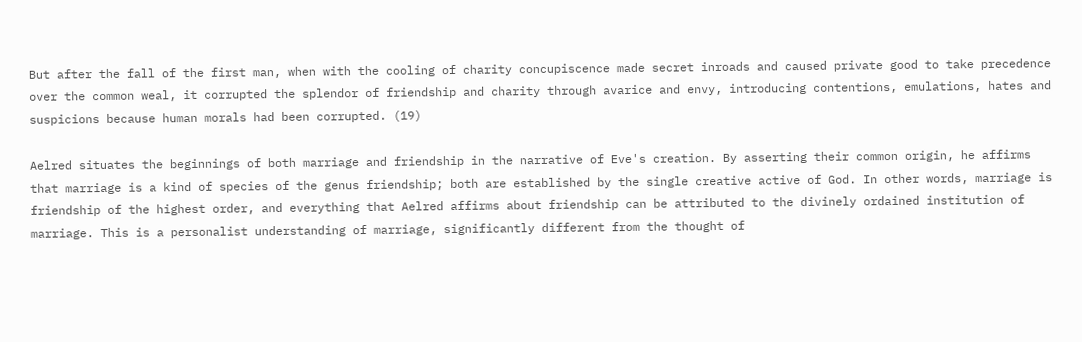But after the fall of the first man, when with the cooling of charity concupiscence made secret inroads and caused private good to take precedence over the common weal, it corrupted the splendor of friendship and charity through avarice and envy, introducing contentions, emulations, hates and suspicions because human morals had been corrupted. (19)

Aelred situates the beginnings of both marriage and friendship in the narrative of Eve's creation. By asserting their common origin, he affirms that marriage is a kind of species of the genus friendship; both are established by the single creative active of God. In other words, marriage is friendship of the highest order, and everything that Aelred affirms about friendship can be attributed to the divinely ordained institution of marriage. This is a personalist understanding of marriage, significantly different from the thought of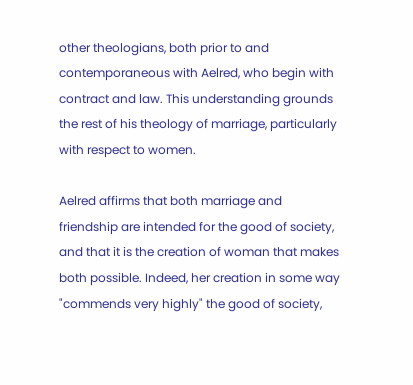other theologians, both prior to and contemporaneous with Aelred, who begin with contract and law. This understanding grounds the rest of his theology of marriage, particularly with respect to women.

Aelred affirms that both marriage and friendship are intended for the good of society, and that it is the creation of woman that makes both possible. Indeed, her creation in some way "commends very highly" the good of society,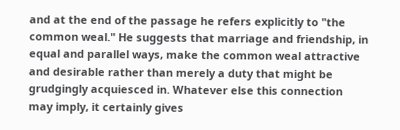and at the end of the passage he refers explicitly to "the common weal." He suggests that marriage and friendship, in equal and parallel ways, make the common weal attractive and desirable rather than merely a duty that might be grudgingly acquiesced in. Whatever else this connection may imply, it certainly gives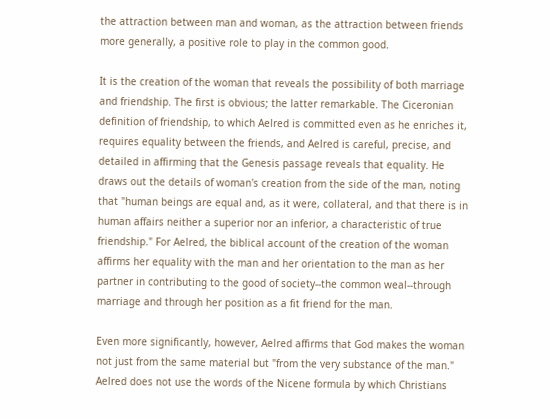the attraction between man and woman, as the attraction between friends more generally, a positive role to play in the common good.

It is the creation of the woman that reveals the possibility of both marriage and friendship. The first is obvious; the latter remarkable. The Ciceronian definition of friendship, to which Aelred is committed even as he enriches it, requires equality between the friends, and Aelred is careful, precise, and detailed in affirming that the Genesis passage reveals that equality. He draws out the details of woman's creation from the side of the man, noting that "human beings are equal and, as it were, collateral, and that there is in human affairs neither a superior nor an inferior, a characteristic of true friendship." For Aelred, the biblical account of the creation of the woman affirms her equality with the man and her orientation to the man as her partner in contributing to the good of society--the common weal--through marriage and through her position as a fit friend for the man.

Even more significantly, however, Aelred affirms that God makes the woman not just from the same material but "from the very substance of the man." Aelred does not use the words of the Nicene formula by which Christians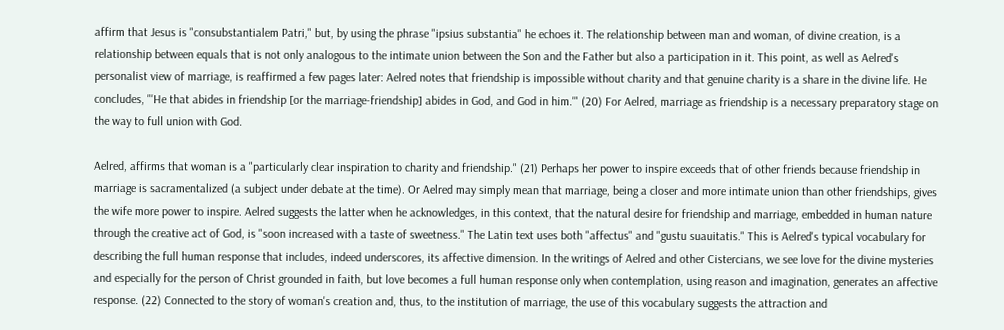affirm that Jesus is "consubstantialem Patri," but, by using the phrase "ipsius substantia" he echoes it. The relationship between man and woman, of divine creation, is a relationship between equals that is not only analogous to the intimate union between the Son and the Father but also a participation in it. This point, as well as Aelred's personalist view of marriage, is reaffirmed a few pages later: Aelred notes that friendship is impossible without charity and that genuine charity is a share in the divine life. He concludes, "'He that abides in friendship [or the marriage-friendship] abides in God, and God in him.'" (20) For Aelred, marriage as friendship is a necessary preparatory stage on the way to full union with God.

Aelred, affirms that woman is a "particularly clear inspiration to charity and friendship." (21) Perhaps her power to inspire exceeds that of other friends because friendship in marriage is sacramentalized (a subject under debate at the time). Or Aelred may simply mean that marriage, being a closer and more intimate union than other friendships, gives the wife more power to inspire. Aelred suggests the latter when he acknowledges, in this context, that the natural desire for friendship and marriage, embedded in human nature through the creative act of God, is "soon increased with a taste of sweetness." The Latin text uses both "affectus" and "gustu suauitatis." This is Aelred's typical vocabulary for describing the full human response that includes, indeed underscores, its affective dimension. In the writings of Aelred and other Cistercians, we see love for the divine mysteries and especially for the person of Christ grounded in faith, but love becomes a full human response only when contemplation, using reason and imagination, generates an affective response. (22) Connected to the story of woman's creation and, thus, to the institution of marriage, the use of this vocabulary suggests the attraction and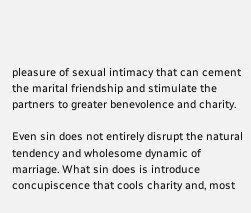pleasure of sexual intimacy that can cement the marital friendship and stimulate the partners to greater benevolence and charity.

Even sin does not entirely disrupt the natural tendency and wholesome dynamic of marriage. What sin does is introduce concupiscence that cools charity and, most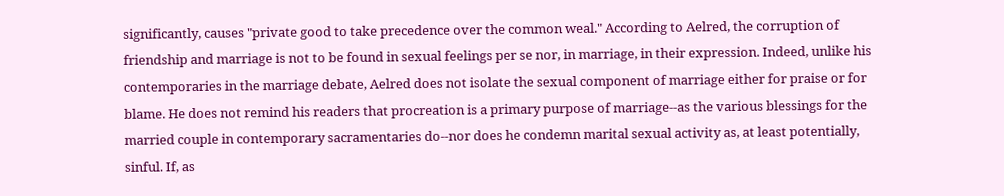significantly, causes "private good to take precedence over the common weal." According to Aelred, the corruption of friendship and marriage is not to be found in sexual feelings per se nor, in marriage, in their expression. Indeed, unlike his contemporaries in the marriage debate, Aelred does not isolate the sexual component of marriage either for praise or for blame. He does not remind his readers that procreation is a primary purpose of marriage--as the various blessings for the married couple in contemporary sacramentaries do--nor does he condemn marital sexual activity as, at least potentially, sinful. If, as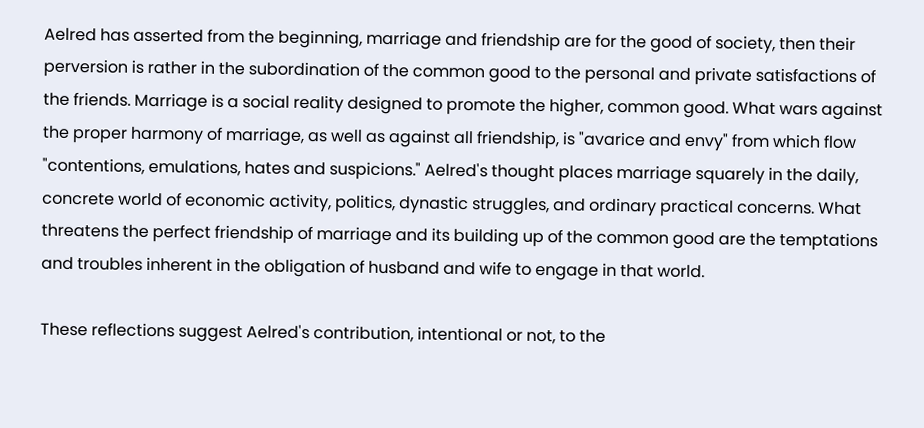Aelred has asserted from the beginning, marriage and friendship are for the good of society, then their perversion is rather in the subordination of the common good to the personal and private satisfactions of the friends. Marriage is a social reality designed to promote the higher, common good. What wars against the proper harmony of marriage, as well as against all friendship, is "avarice and envy" from which flow "contentions, emulations, hates and suspicions." Aelred's thought places marriage squarely in the daily, concrete world of economic activity, politics, dynastic struggles, and ordinary practical concerns. What threatens the perfect friendship of marriage and its building up of the common good are the temptations and troubles inherent in the obligation of husband and wife to engage in that world.

These reflections suggest Aelred's contribution, intentional or not, to the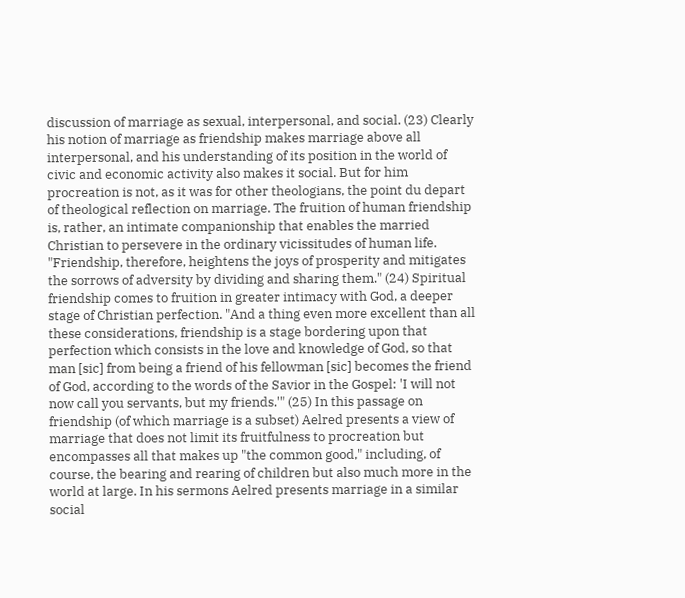discussion of marriage as sexual, interpersonal, and social. (23) Clearly his notion of marriage as friendship makes marriage above all interpersonal, and his understanding of its position in the world of civic and economic activity also makes it social. But for him procreation is not, as it was for other theologians, the point du depart of theological reflection on marriage. The fruition of human friendship is, rather, an intimate companionship that enables the married Christian to persevere in the ordinary vicissitudes of human life. "Friendship, therefore, heightens the joys of prosperity and mitigates the sorrows of adversity by dividing and sharing them." (24) Spiritual friendship comes to fruition in greater intimacy with God, a deeper stage of Christian perfection. "And a thing even more excellent than all these considerations, friendship is a stage bordering upon that perfection which consists in the love and knowledge of God, so that man [sic] from being a friend of his fellowman [sic] becomes the friend of God, according to the words of the Savior in the Gospel: 'I will not now call you servants, but my friends.'" (25) In this passage on friendship (of which marriage is a subset) Aelred presents a view of marriage that does not limit its fruitfulness to procreation but encompasses all that makes up "the common good," including, of course, the bearing and rearing of children but also much more in the world at large. In his sermons Aelred presents marriage in a similar social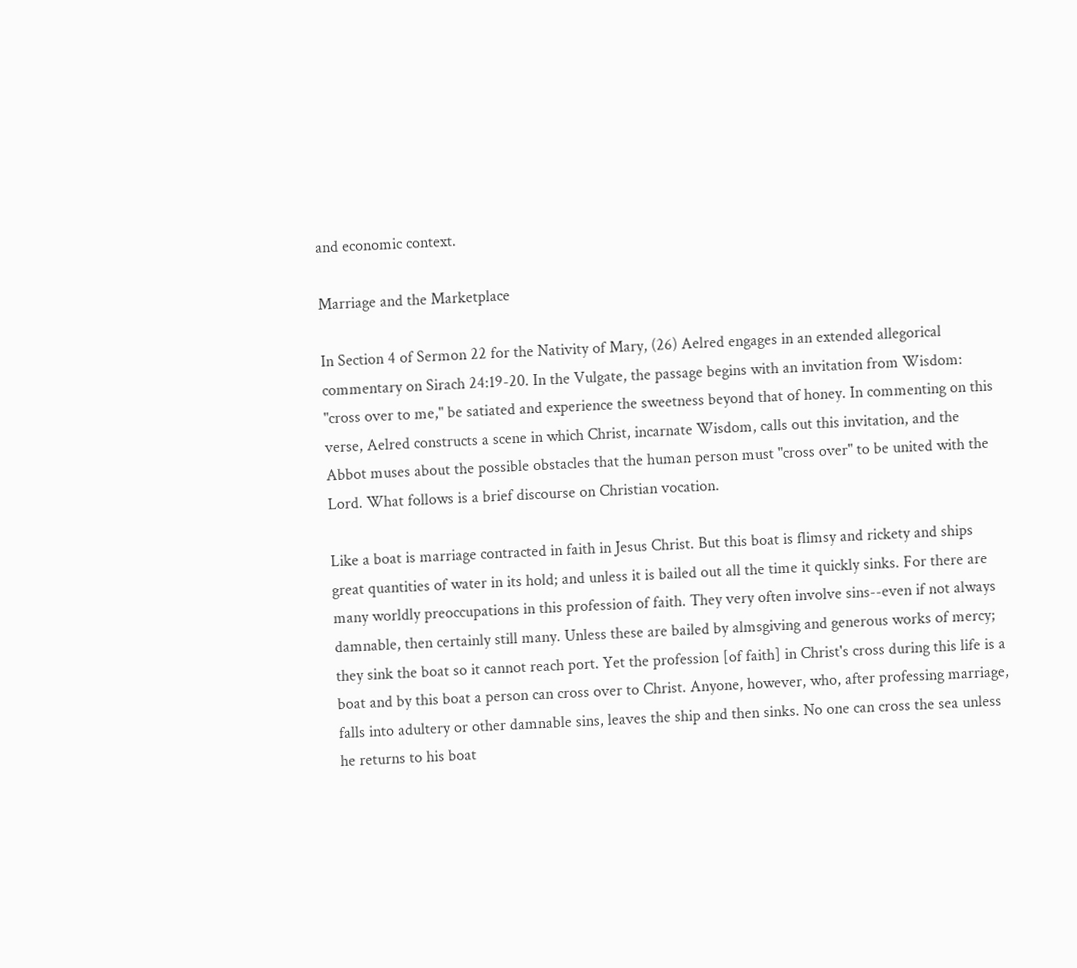and economic context.

Marriage and the Marketplace

In Section 4 of Sermon 22 for the Nativity of Mary, (26) Aelred engages in an extended allegorical commentary on Sirach 24:19-20. In the Vulgate, the passage begins with an invitation from Wisdom: "cross over to me," be satiated and experience the sweetness beyond that of honey. In commenting on this verse, Aelred constructs a scene in which Christ, incarnate Wisdom, calls out this invitation, and the Abbot muses about the possible obstacles that the human person must "cross over" to be united with the Lord. What follows is a brief discourse on Christian vocation.

Like a boat is marriage contracted in faith in Jesus Christ. But this boat is flimsy and rickety and ships great quantities of water in its hold; and unless it is bailed out all the time it quickly sinks. For there are many worldly preoccupations in this profession of faith. They very often involve sins--even if not always damnable, then certainly still many. Unless these are bailed by almsgiving and generous works of mercy; they sink the boat so it cannot reach port. Yet the profession [of faith] in Christ's cross during this life is a boat and by this boat a person can cross over to Christ. Anyone, however, who, after professing marriage, falls into adultery or other damnable sins, leaves the ship and then sinks. No one can cross the sea unless he returns to his boat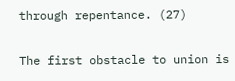through repentance. (27)

The first obstacle to union is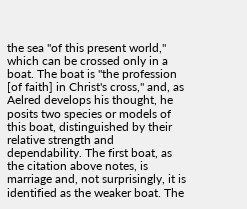the sea "of this present world," which can be crossed only in a boat. The boat is "the profession [of faith] in Christ's cross," and, as Aelred develops his thought, he posits two species or models of this boat, distinguished by their relative strength and dependability. The first boat, as the citation above notes, is marriage and, not surprisingly, it is identified as the weaker boat. The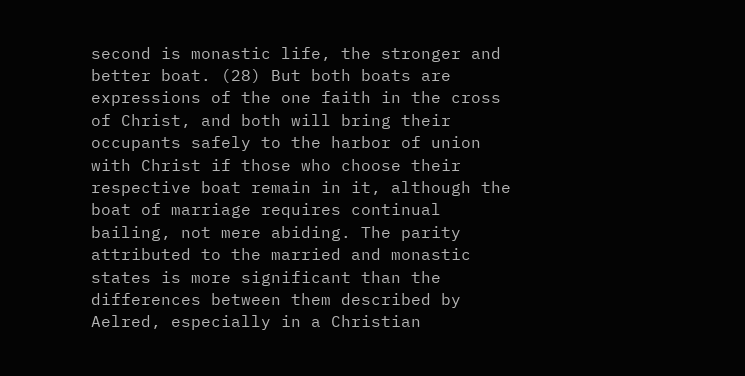second is monastic life, the stronger and better boat. (28) But both boats are expressions of the one faith in the cross of Christ, and both will bring their occupants safely to the harbor of union with Christ if those who choose their respective boat remain in it, although the boat of marriage requires continual bailing, not mere abiding. The parity attributed to the married and monastic states is more significant than the differences between them described by Aelred, especially in a Christian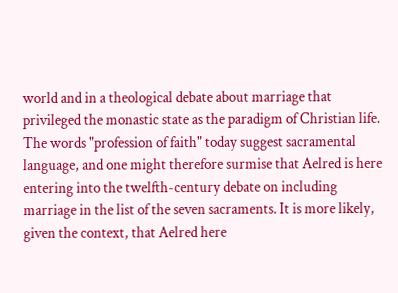world and in a theological debate about marriage that privileged the monastic state as the paradigm of Christian life. The words "profession of faith" today suggest sacramental language, and one might therefore surmise that Aelred is here entering into the twelfth-century debate on including marriage in the list of the seven sacraments. It is more likely, given the context, that Aelred here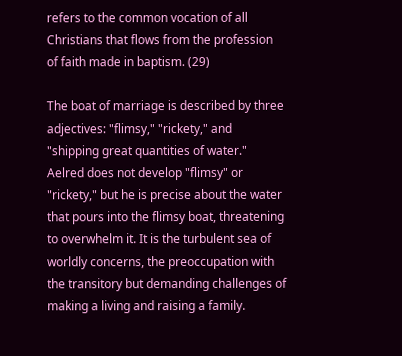refers to the common vocation of all Christians that flows from the profession of faith made in baptism. (29)

The boat of marriage is described by three adjectives: "flimsy," "rickety," and "shipping great quantities of water." Aelred does not develop "flimsy" or "rickety," but he is precise about the water that pours into the flimsy boat, threatening to overwhelm it. It is the turbulent sea of worldly concerns, the preoccupation with the transitory but demanding challenges of making a living and raising a family.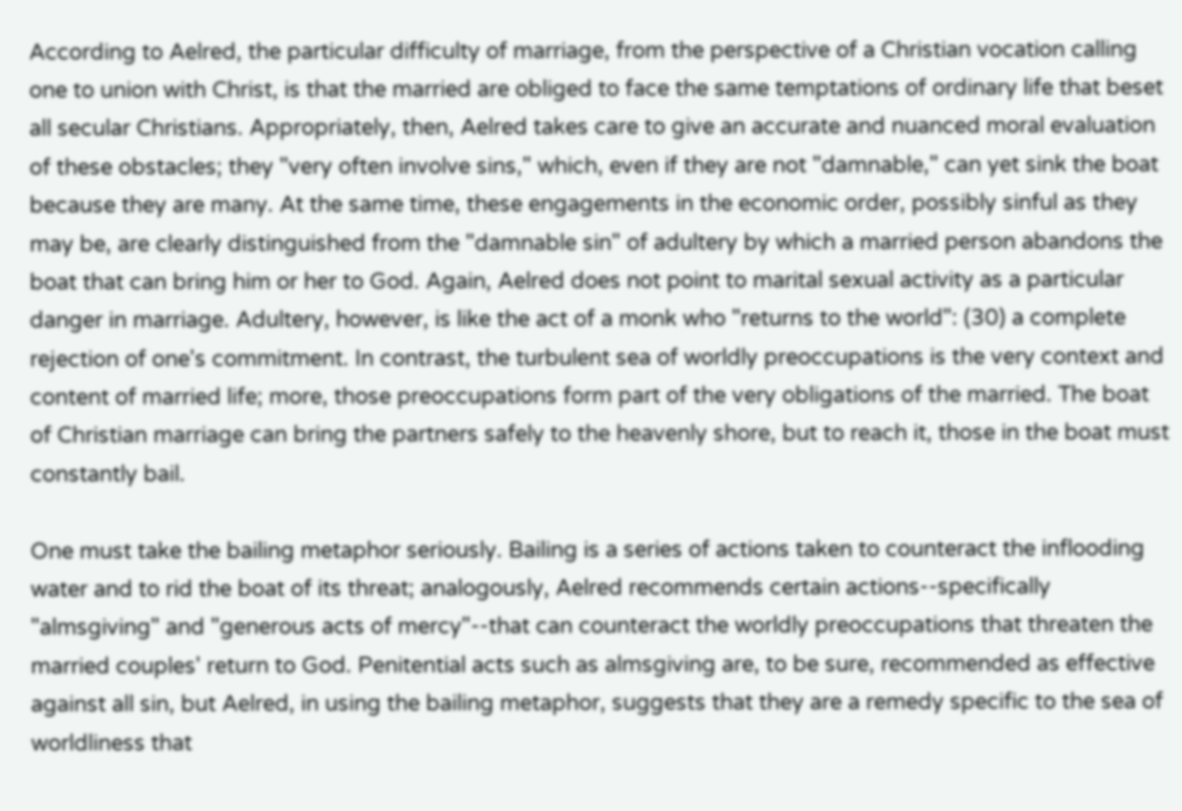According to Aelred, the particular difficulty of marriage, from the perspective of a Christian vocation calling one to union with Christ, is that the married are obliged to face the same temptations of ordinary life that beset all secular Christians. Appropriately, then, Aelred takes care to give an accurate and nuanced moral evaluation of these obstacles; they "very often involve sins," which, even if they are not "damnable," can yet sink the boat because they are many. At the same time, these engagements in the economic order, possibly sinful as they may be, are clearly distinguished from the "damnable sin" of adultery by which a married person abandons the boat that can bring him or her to God. Again, Aelred does not point to marital sexual activity as a particular danger in marriage. Adultery, however, is like the act of a monk who "returns to the world": (30) a complete rejection of one's commitment. In contrast, the turbulent sea of worldly preoccupations is the very context and content of married life; more, those preoccupations form part of the very obligations of the married. The boat of Christian marriage can bring the partners safely to the heavenly shore, but to reach it, those in the boat must constantly bail.

One must take the bailing metaphor seriously. Bailing is a series of actions taken to counteract the inflooding water and to rid the boat of its threat; analogously, Aelred recommends certain actions--specifically "almsgiving" and "generous acts of mercy"--that can counteract the worldly preoccupations that threaten the married couples' return to God. Penitential acts such as almsgiving are, to be sure, recommended as effective against all sin, but Aelred, in using the bailing metaphor, suggests that they are a remedy specific to the sea of worldliness that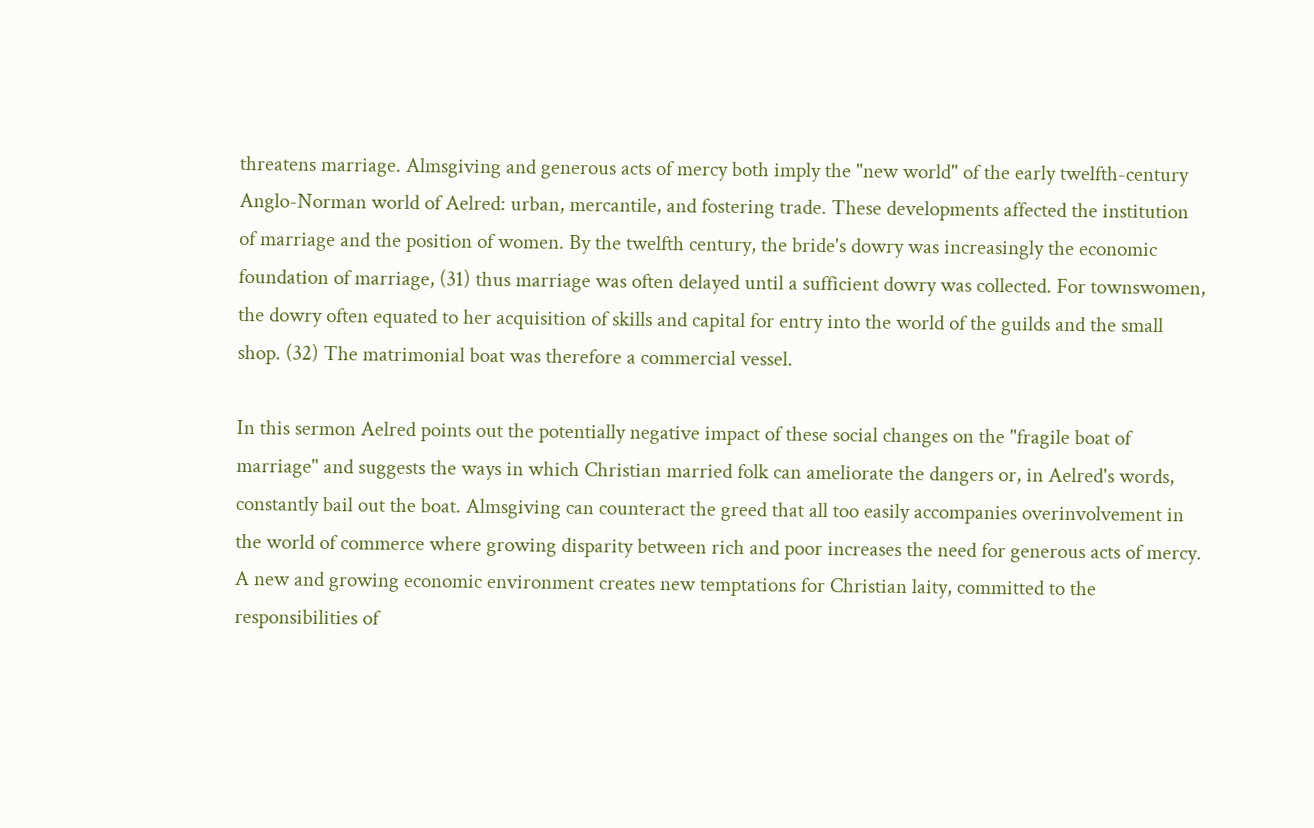threatens marriage. Almsgiving and generous acts of mercy both imply the "new world" of the early twelfth-century Anglo-Norman world of Aelred: urban, mercantile, and fostering trade. These developments affected the institution of marriage and the position of women. By the twelfth century, the bride's dowry was increasingly the economic foundation of marriage, (31) thus marriage was often delayed until a sufficient dowry was collected. For townswomen, the dowry often equated to her acquisition of skills and capital for entry into the world of the guilds and the small shop. (32) The matrimonial boat was therefore a commercial vessel.

In this sermon Aelred points out the potentially negative impact of these social changes on the "fragile boat of marriage" and suggests the ways in which Christian married folk can ameliorate the dangers or, in Aelred's words, constantly bail out the boat. Almsgiving can counteract the greed that all too easily accompanies overinvolvement in the world of commerce where growing disparity between rich and poor increases the need for generous acts of mercy. A new and growing economic environment creates new temptations for Christian laity, committed to the responsibilities of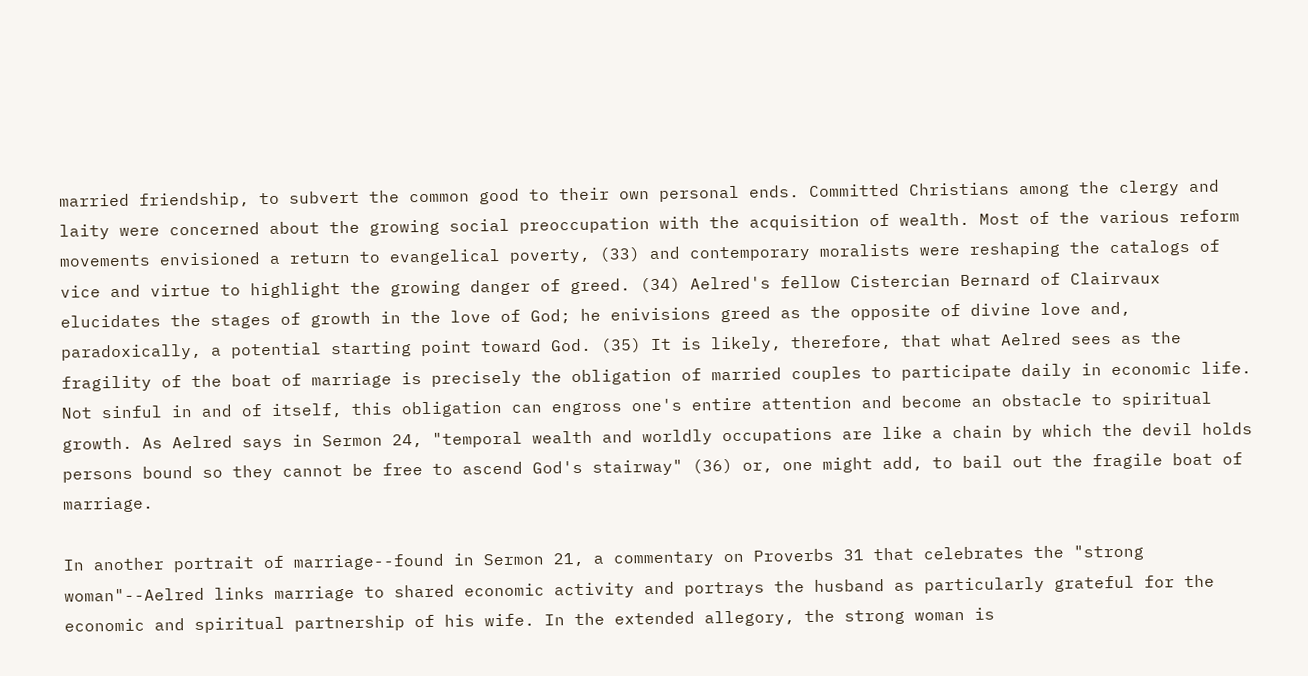married friendship, to subvert the common good to their own personal ends. Committed Christians among the clergy and laity were concerned about the growing social preoccupation with the acquisition of wealth. Most of the various reform movements envisioned a return to evangelical poverty, (33) and contemporary moralists were reshaping the catalogs of vice and virtue to highlight the growing danger of greed. (34) Aelred's fellow Cistercian Bernard of Clairvaux elucidates the stages of growth in the love of God; he enivisions greed as the opposite of divine love and, paradoxically, a potential starting point toward God. (35) It is likely, therefore, that what Aelred sees as the fragility of the boat of marriage is precisely the obligation of married couples to participate daily in economic life. Not sinful in and of itself, this obligation can engross one's entire attention and become an obstacle to spiritual growth. As Aelred says in Sermon 24, "temporal wealth and worldly occupations are like a chain by which the devil holds persons bound so they cannot be free to ascend God's stairway" (36) or, one might add, to bail out the fragile boat of marriage.

In another portrait of marriage--found in Sermon 21, a commentary on Proverbs 31 that celebrates the "strong woman"--Aelred links marriage to shared economic activity and portrays the husband as particularly grateful for the economic and spiritual partnership of his wife. In the extended allegory, the strong woman is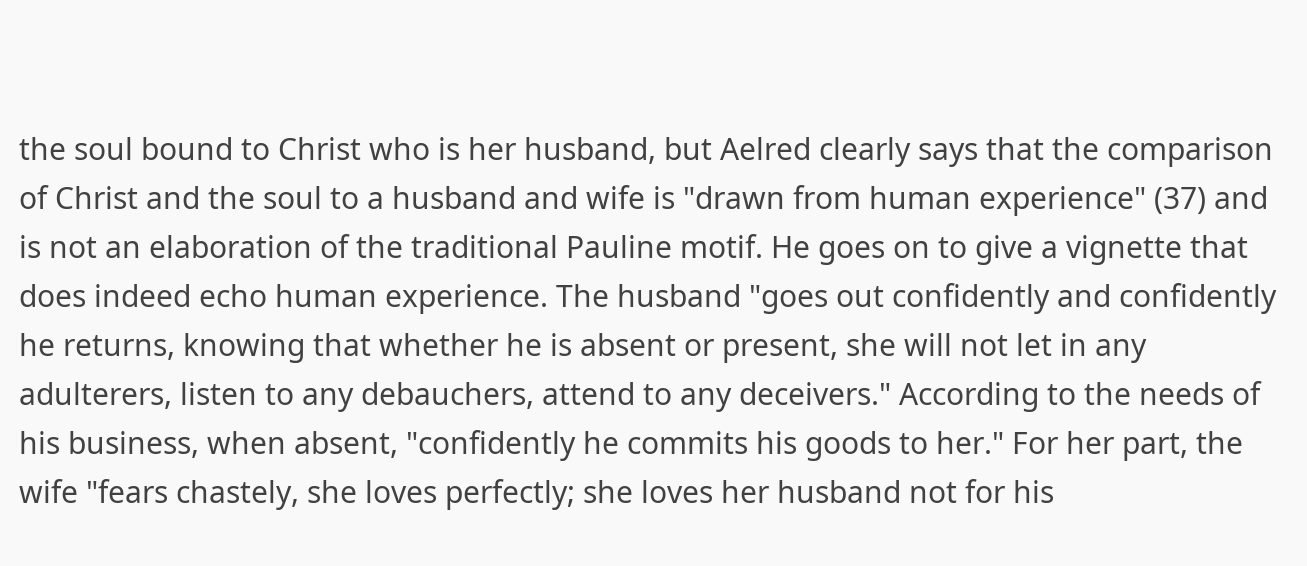the soul bound to Christ who is her husband, but Aelred clearly says that the comparison of Christ and the soul to a husband and wife is "drawn from human experience" (37) and is not an elaboration of the traditional Pauline motif. He goes on to give a vignette that does indeed echo human experience. The husband "goes out confidently and confidently he returns, knowing that whether he is absent or present, she will not let in any adulterers, listen to any debauchers, attend to any deceivers." According to the needs of his business, when absent, "confidently he commits his goods to her." For her part, the wife "fears chastely, she loves perfectly; she loves her husband not for his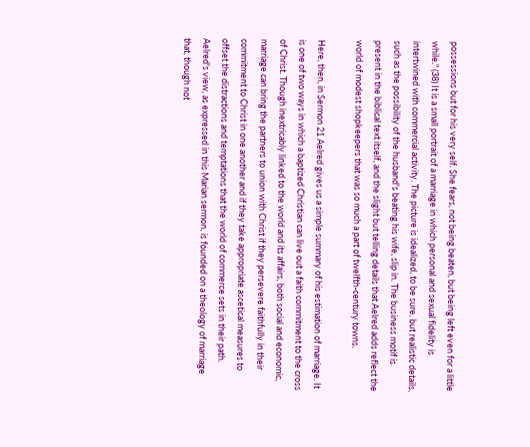possessions but for his very self. She fears, not being beaten, but being left even for a little while." (38) It is a small portrait of a marriage in which personal and sexual fidelity is intertwined with commercial activity. The picture is idealized, to be sure, but realistic details, such as the possibility of the husband's beating his wife, slip in. The business motif is present in the biblical text itself, and the slight but telling details that Aelred adds reflect the world of modest shopkeepers that was so much a part of twelfth-century towns.

Here, then, in Sermon 21 Aelred gives us a simple summary of his estimation of marriage. It is one of two ways in which a baptized Christian can live out a faith commitment to the cross of Christ. Though inextricably linked to the world and its affairs, both social and economic, marriage can bring the partners to union with Christ if they persevere faithfully in their commitment to Christ in one another and if they take appropriate ascetical measures to offset the distractions and temptations that the world of commerce sets in their path. Aelred's view, as expressed in this Marian sermon, is founded on a theology of marriage that, though not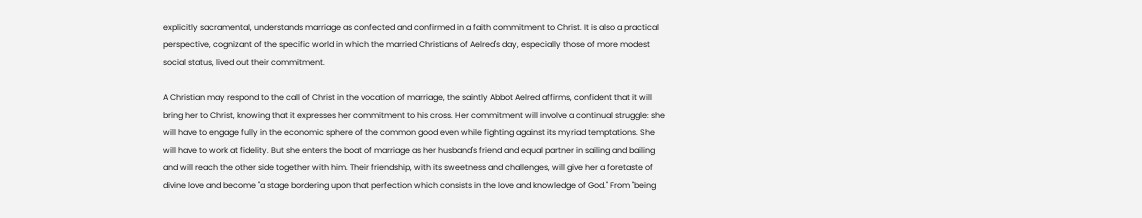explicitly sacramental, understands marriage as confected and confirmed in a faith commitment to Christ. It is also a practical perspective, cognizant of the specific world in which the married Christians of Aelred's day, especially those of more modest social status, lived out their commitment.

A Christian may respond to the call of Christ in the vocation of marriage, the saintly Abbot Aelred affirms, confident that it will bring her to Christ, knowing that it expresses her commitment to his cross. Her commitment will involve a continual struggle: she will have to engage fully in the economic sphere of the common good even while fighting against its myriad temptations. She will have to work at fidelity. But she enters the boat of marriage as her husband's friend and equal partner in sailing and bailing and will reach the other side together with him. Their friendship, with its sweetness and challenges, will give her a foretaste of divine love and become "a stage bordering upon that perfection which consists in the love and knowledge of God." From "being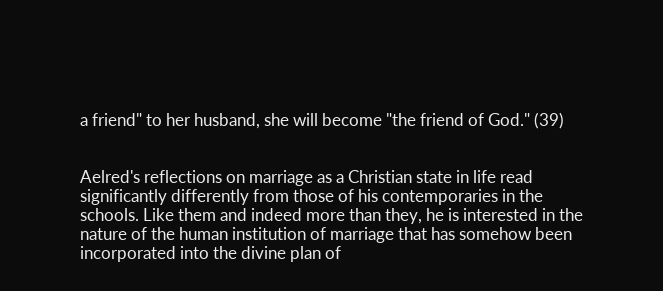a friend" to her husband, she will become "the friend of God." (39)


Aelred's reflections on marriage as a Christian state in life read significantly differently from those of his contemporaries in the schools. Like them and indeed more than they, he is interested in the nature of the human institution of marriage that has somehow been incorporated into the divine plan of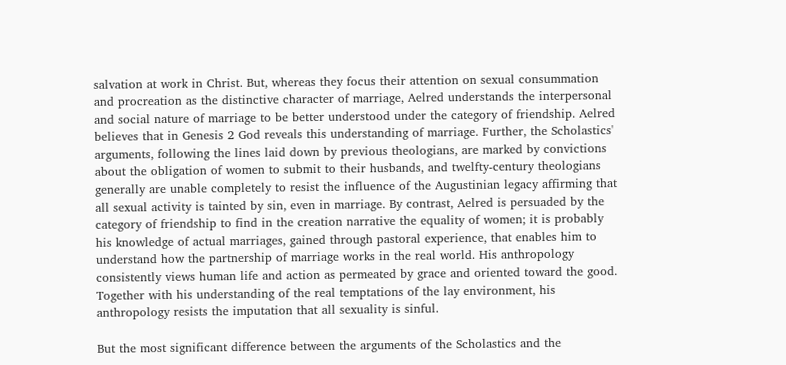salvation at work in Christ. But, whereas they focus their attention on sexual consummation and procreation as the distinctive character of marriage, Aelred understands the interpersonal and social nature of marriage to be better understood under the category of friendship. Aelred believes that in Genesis 2 God reveals this understanding of marriage. Further, the Scholastics' arguments, following the lines laid down by previous theologians, are marked by convictions about the obligation of women to submit to their husbands, and twelfty-century theologians generally are unable completely to resist the influence of the Augustinian legacy affirming that all sexual activity is tainted by sin, even in marriage. By contrast, Aelred is persuaded by the category of friendship to find in the creation narrative the equality of women; it is probably his knowledge of actual marriages, gained through pastoral experience, that enables him to understand how the partnership of marriage works in the real world. His anthropology consistently views human life and action as permeated by grace and oriented toward the good. Together with his understanding of the real temptations of the lay environment, his anthropology resists the imputation that all sexuality is sinful.

But the most significant difference between the arguments of the Scholastics and the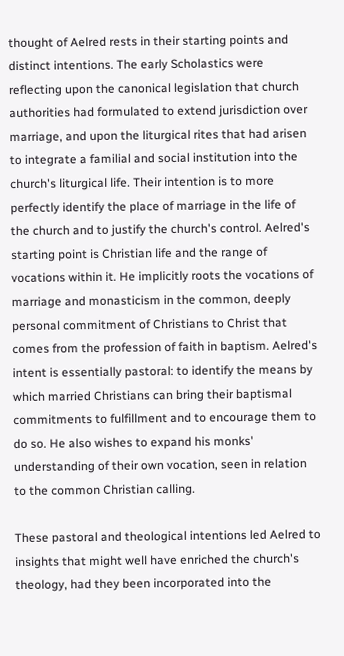thought of Aelred rests in their starting points and distinct intentions. The early Scholastics were reflecting upon the canonical legislation that church authorities had formulated to extend jurisdiction over marriage, and upon the liturgical rites that had arisen to integrate a familial and social institution into the church's liturgical life. Their intention is to more perfectly identify the place of marriage in the life of the church and to justify the church's control. Aelred's starting point is Christian life and the range of vocations within it. He implicitly roots the vocations of marriage and monasticism in the common, deeply personal commitment of Christians to Christ that comes from the profession of faith in baptism. Aelred's intent is essentially pastoral: to identify the means by which married Christians can bring their baptismal commitments to fulfillment and to encourage them to do so. He also wishes to expand his monks' understanding of their own vocation, seen in relation to the common Christian calling.

These pastoral and theological intentions led Aelred to insights that might well have enriched the church's theology, had they been incorporated into the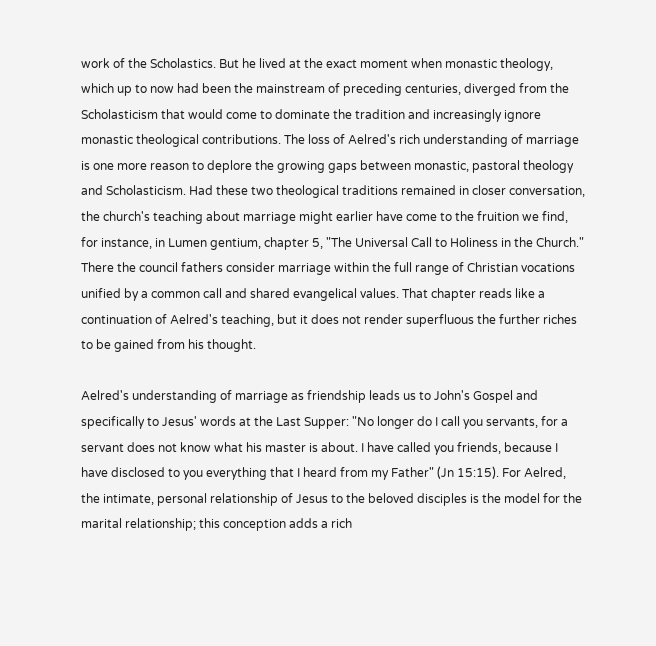work of the Scholastics. But he lived at the exact moment when monastic theology, which up to now had been the mainstream of preceding centuries, diverged from the Scholasticism that would come to dominate the tradition and increasingly ignore monastic theological contributions. The loss of Aelred's rich understanding of marriage is one more reason to deplore the growing gaps between monastic, pastoral theology and Scholasticism. Had these two theological traditions remained in closer conversation, the church's teaching about marriage might earlier have come to the fruition we find, for instance, in Lumen gentium, chapter 5, "The Universal Call to Holiness in the Church." There the council fathers consider marriage within the full range of Christian vocations unified by a common call and shared evangelical values. That chapter reads like a continuation of Aelred's teaching, but it does not render superfluous the further riches to be gained from his thought.

Aelred's understanding of marriage as friendship leads us to John's Gospel and specifically to Jesus' words at the Last Supper: "No longer do I call you servants, for a servant does not know what his master is about. I have called you friends, because I have disclosed to you everything that I heard from my Father" (Jn 15:15). For Aelred, the intimate, personal relationship of Jesus to the beloved disciples is the model for the marital relationship; this conception adds a rich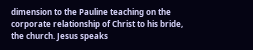dimension to the Pauline teaching on the corporate relationship of Christ to his bride, the church. Jesus speaks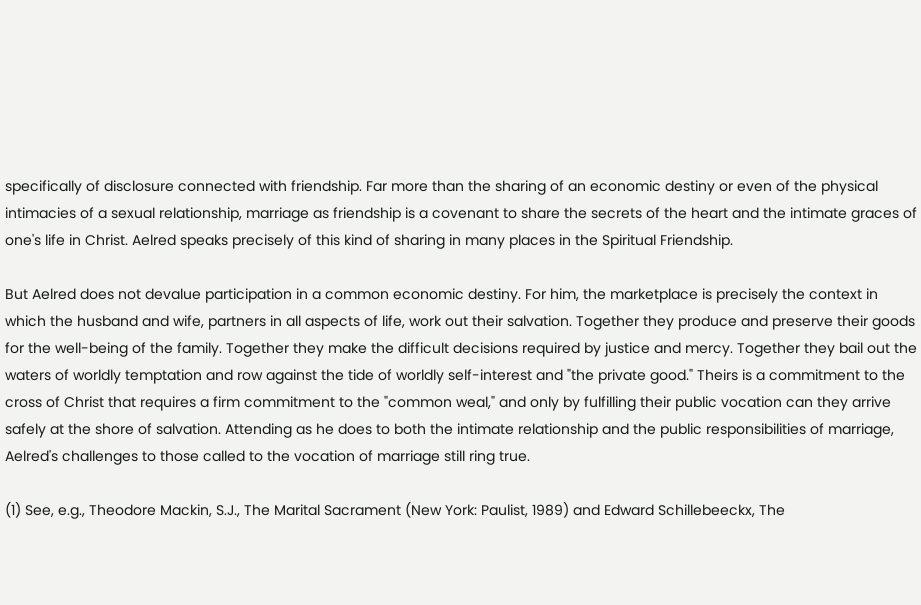specifically of disclosure connected with friendship. Far more than the sharing of an economic destiny or even of the physical intimacies of a sexual relationship, marriage as friendship is a covenant to share the secrets of the heart and the intimate graces of one's life in Christ. Aelred speaks precisely of this kind of sharing in many places in the Spiritual Friendship.

But Aelred does not devalue participation in a common economic destiny. For him, the marketplace is precisely the context in which the husband and wife, partners in all aspects of life, work out their salvation. Together they produce and preserve their goods for the well-being of the family. Together they make the difficult decisions required by justice and mercy. Together they bail out the waters of worldly temptation and row against the tide of worldly self-interest and "the private good." Theirs is a commitment to the cross of Christ that requires a firm commitment to the "common weal," and only by fulfilling their public vocation can they arrive safely at the shore of salvation. Attending as he does to both the intimate relationship and the public responsibilities of marriage, Aelred's challenges to those called to the vocation of marriage still ring true.

(1) See, e.g., Theodore Mackin, S.J., The Marital Sacrament (New York: Paulist, 1989) and Edward Schillebeeckx, The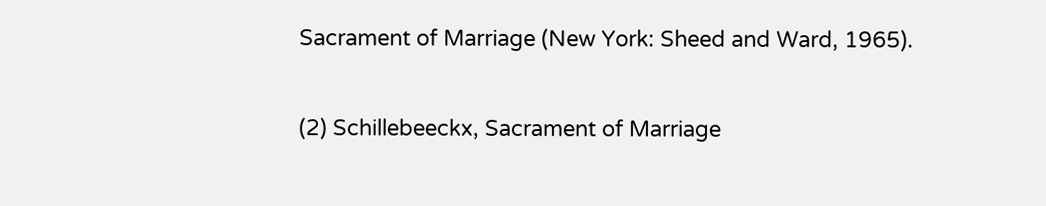Sacrament of Marriage (New York: Sheed and Ward, 1965).

(2) Schillebeeckx, Sacrament of Marriage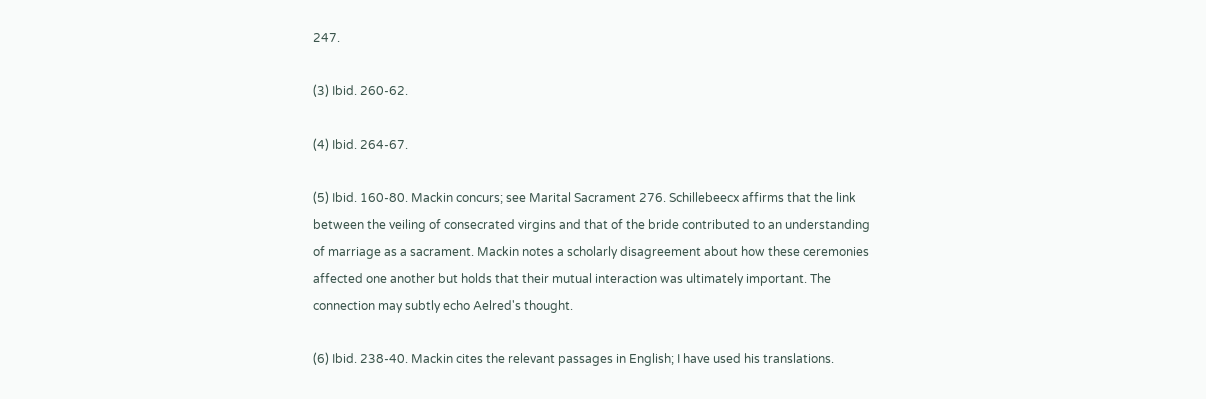247.

(3) Ibid. 260-62.

(4) Ibid. 264-67.

(5) Ibid. 160-80. Mackin concurs; see Marital Sacrament 276. Schillebeecx affirms that the link between the veiling of consecrated virgins and that of the bride contributed to an understanding of marriage as a sacrament. Mackin notes a scholarly disagreement about how these ceremonies affected one another but holds that their mutual interaction was ultimately important. The connection may subtly echo Aelred's thought.

(6) Ibid. 238-40. Mackin cites the relevant passages in English; I have used his translations.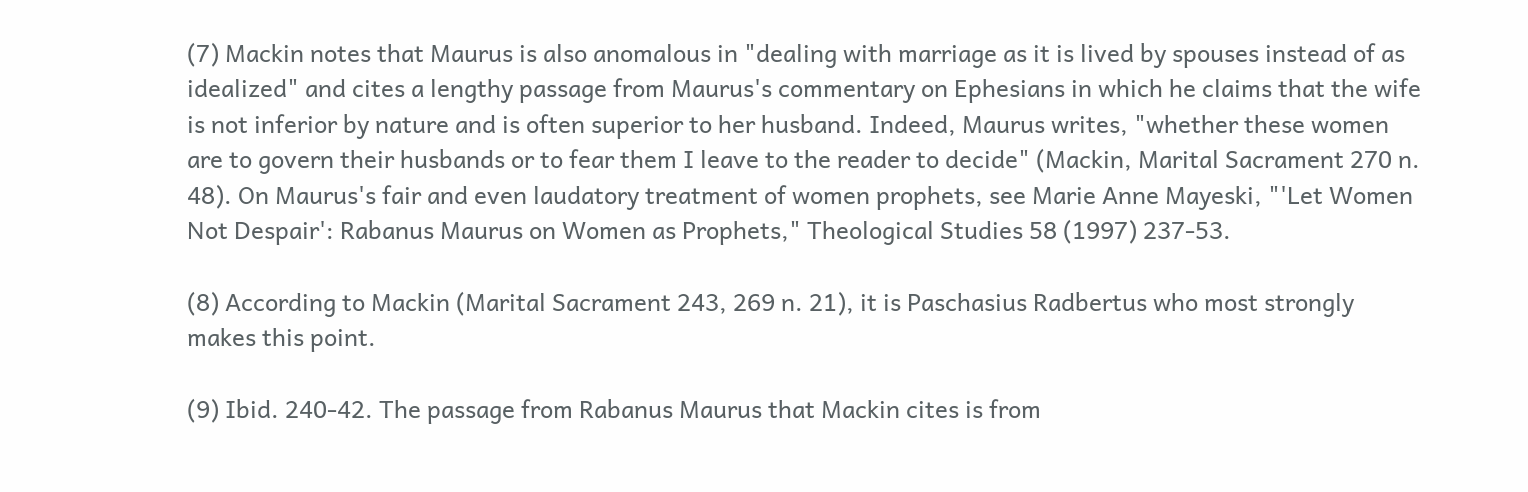(7) Mackin notes that Maurus is also anomalous in "dealing with marriage as it is lived by spouses instead of as idealized" and cites a lengthy passage from Maurus's commentary on Ephesians in which he claims that the wife is not inferior by nature and is often superior to her husband. Indeed, Maurus writes, "whether these women are to govern their husbands or to fear them I leave to the reader to decide" (Mackin, Marital Sacrament 270 n. 48). On Maurus's fair and even laudatory treatment of women prophets, see Marie Anne Mayeski, "'Let Women Not Despair': Rabanus Maurus on Women as Prophets," Theological Studies 58 (1997) 237-53.

(8) According to Mackin (Marital Sacrament 243, 269 n. 21), it is Paschasius Radbertus who most strongly makes this point.

(9) Ibid. 240-42. The passage from Rabanus Maurus that Mackin cites is from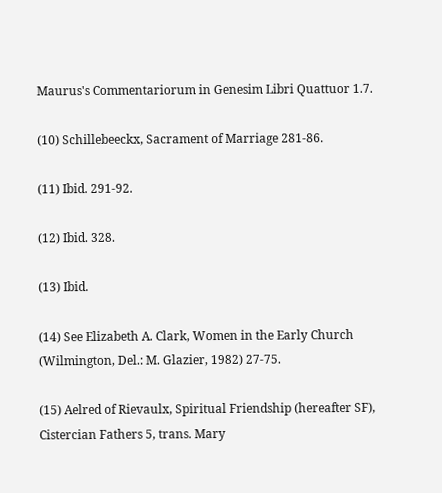Maurus's Commentariorum in Genesim Libri Quattuor 1.7.

(10) Schillebeeckx, Sacrament of Marriage 281-86.

(11) Ibid. 291-92.

(12) Ibid. 328.

(13) Ibid.

(14) See Elizabeth A. Clark, Women in the Early Church (Wilmington, Del.: M. Glazier, 1982) 27-75.

(15) Aelred of Rievaulx, Spiritual Friendship (hereafter SF), Cistercian Fathers 5, trans. Mary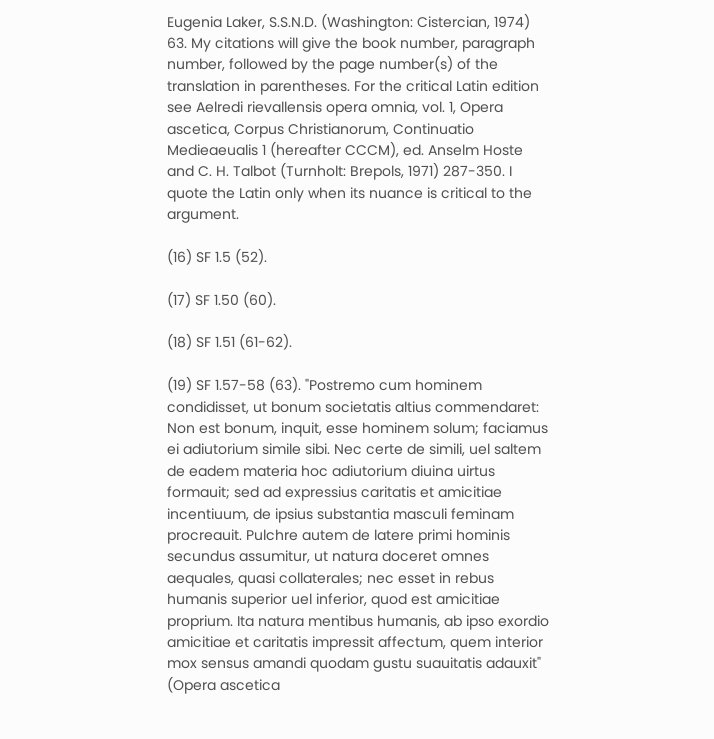Eugenia Laker, S.S.N.D. (Washington: Cistercian, 1974) 63. My citations will give the book number, paragraph number, followed by the page number(s) of the translation in parentheses. For the critical Latin edition see Aelredi rievallensis opera omnia, vol. 1, Opera ascetica, Corpus Christianorum, Continuatio Medieaeualis 1 (hereafter CCCM), ed. Anselm Hoste and C. H. Talbot (Turnholt: Brepols, 1971) 287-350. I quote the Latin only when its nuance is critical to the argument.

(16) SF 1.5 (52).

(17) SF 1.50 (60).

(18) SF 1.51 (61-62).

(19) SF 1.57-58 (63). "Postremo cum hominem condidisset, ut bonum societatis altius commendaret: Non est bonum, inquit, esse hominem solum; faciamus ei adiutorium simile sibi. Nec certe de simili, uel saltem de eadem materia hoc adiutorium diuina uirtus formauit; sed ad expressius caritatis et amicitiae incentiuum, de ipsius substantia masculi feminam procreauit. Pulchre autem de latere primi hominis secundus assumitur, ut natura doceret omnes aequales, quasi collaterales; nec esset in rebus humanis superior uel inferior, quod est amicitiae proprium. Ita natura mentibus humanis, ab ipso exordio amicitiae et caritatis impressit affectum, quem interior mox sensus amandi quodam gustu suauitatis adauxit" (Opera ascetica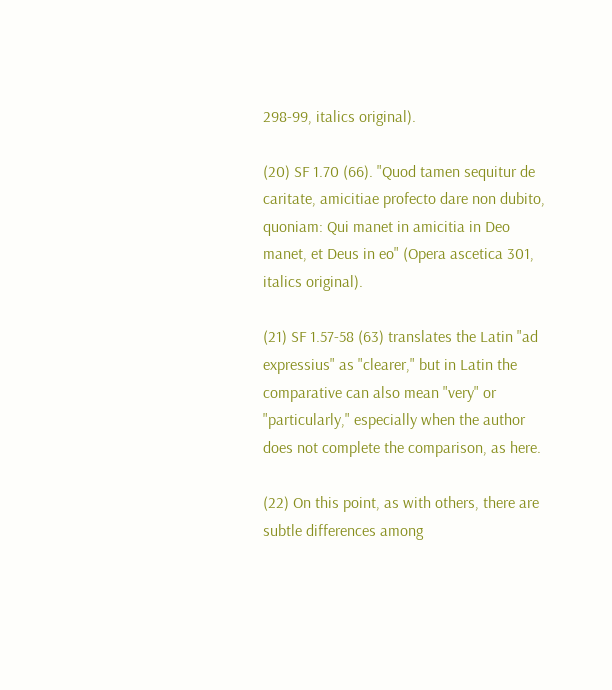298-99, italics original).

(20) SF 1.70 (66). "Quod tamen sequitur de caritate, amicitiae profecto dare non dubito, quoniam: Qui manet in amicitia in Deo manet, et Deus in eo" (Opera ascetica 301, italics original).

(21) SF 1.57-58 (63) translates the Latin "ad expressius" as "clearer," but in Latin the comparative can also mean "very" or "particularly," especially when the author does not complete the comparison, as here.

(22) On this point, as with others, there are subtle differences among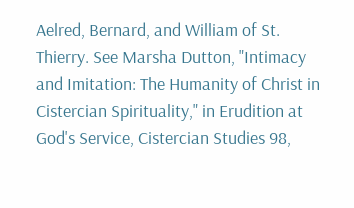Aelred, Bernard, and William of St. Thierry. See Marsha Dutton, "Intimacy and Imitation: The Humanity of Christ in Cistercian Spirituality," in Erudition at God's Service, Cistercian Studies 98,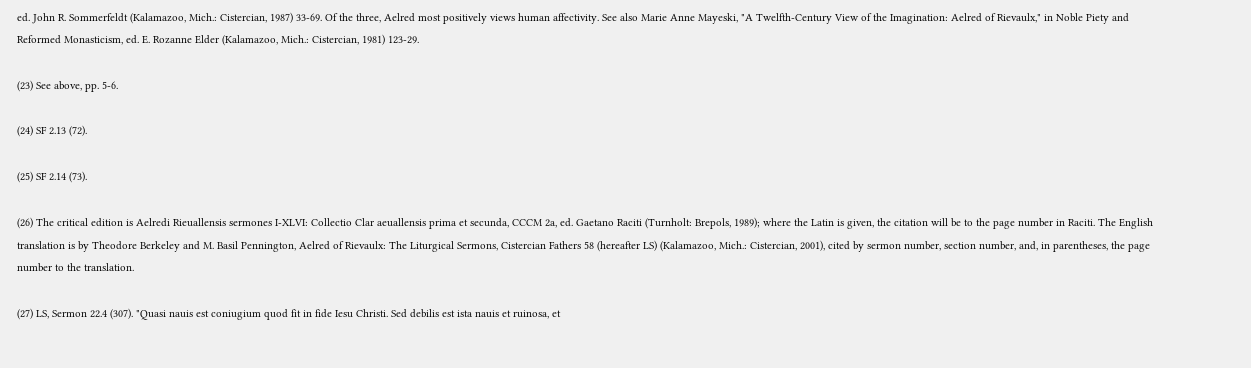ed. John R. Sommerfeldt (Kalamazoo, Mich.: Cistercian, 1987) 33-69. Of the three, Aelred most positively views human affectivity. See also Marie Anne Mayeski, "A Twelfth-Century View of the Imagination: Aelred of Rievaulx," in Noble Piety and Reformed Monasticism, ed. E. Rozanne Elder (Kalamazoo, Mich.: Cistercian, 1981) 123-29.

(23) See above, pp. 5-6.

(24) SF 2.13 (72).

(25) SF 2.14 (73).

(26) The critical edition is Aelredi Rieuallensis sermones I-XLVI: Collectio Clar aeuallensis prima et secunda, CCCM 2a, ed. Gaetano Raciti (Turnholt: Brepols, 1989); where the Latin is given, the citation will be to the page number in Raciti. The English translation is by Theodore Berkeley and M. Basil Pennington, Aelred of Rievaulx: The Liturgical Sermons, Cistercian Fathers 58 (hereafter LS) (Kalamazoo, Mich.: Cistercian, 2001), cited by sermon number, section number, and, in parentheses, the page number to the translation.

(27) LS, Sermon 22.4 (307). "Quasi nauis est coniugium quod fit in fide Iesu Christi. Sed debilis est ista nauis et ruinosa, et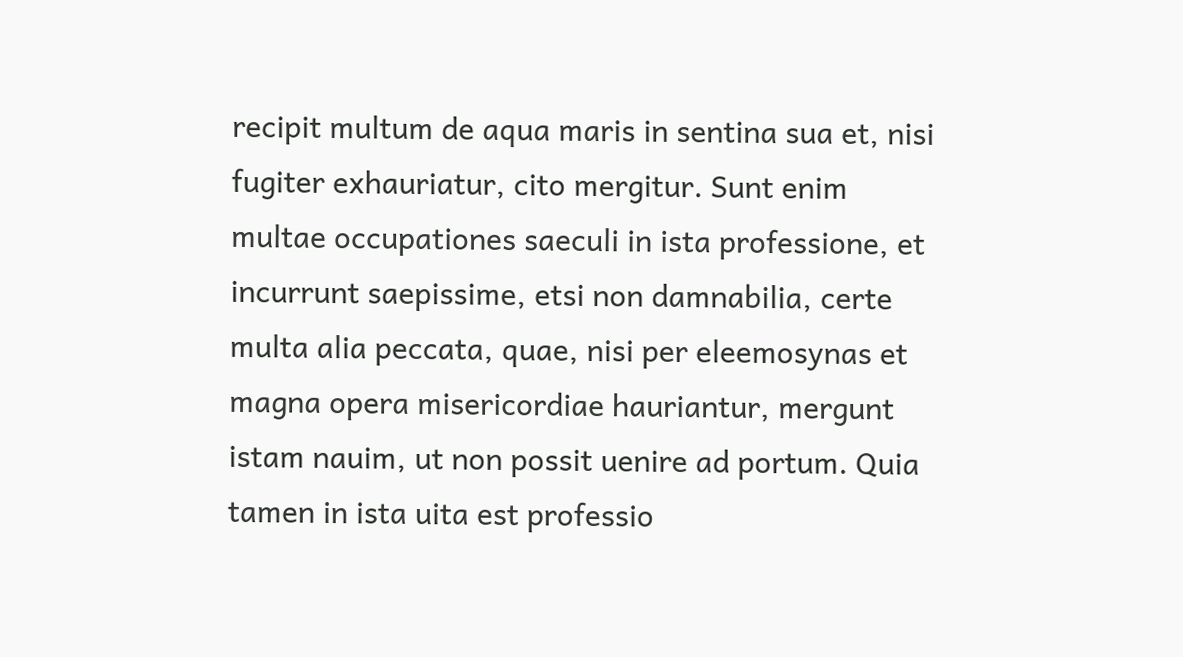recipit multum de aqua maris in sentina sua et, nisi fugiter exhauriatur, cito mergitur. Sunt enim multae occupationes saeculi in ista professione, et incurrunt saepissime, etsi non damnabilia, certe multa alia peccata, quae, nisi per eleemosynas et magna opera misericordiae hauriantur, mergunt istam nauim, ut non possit uenire ad portum. Quia tamen in ista uita est professio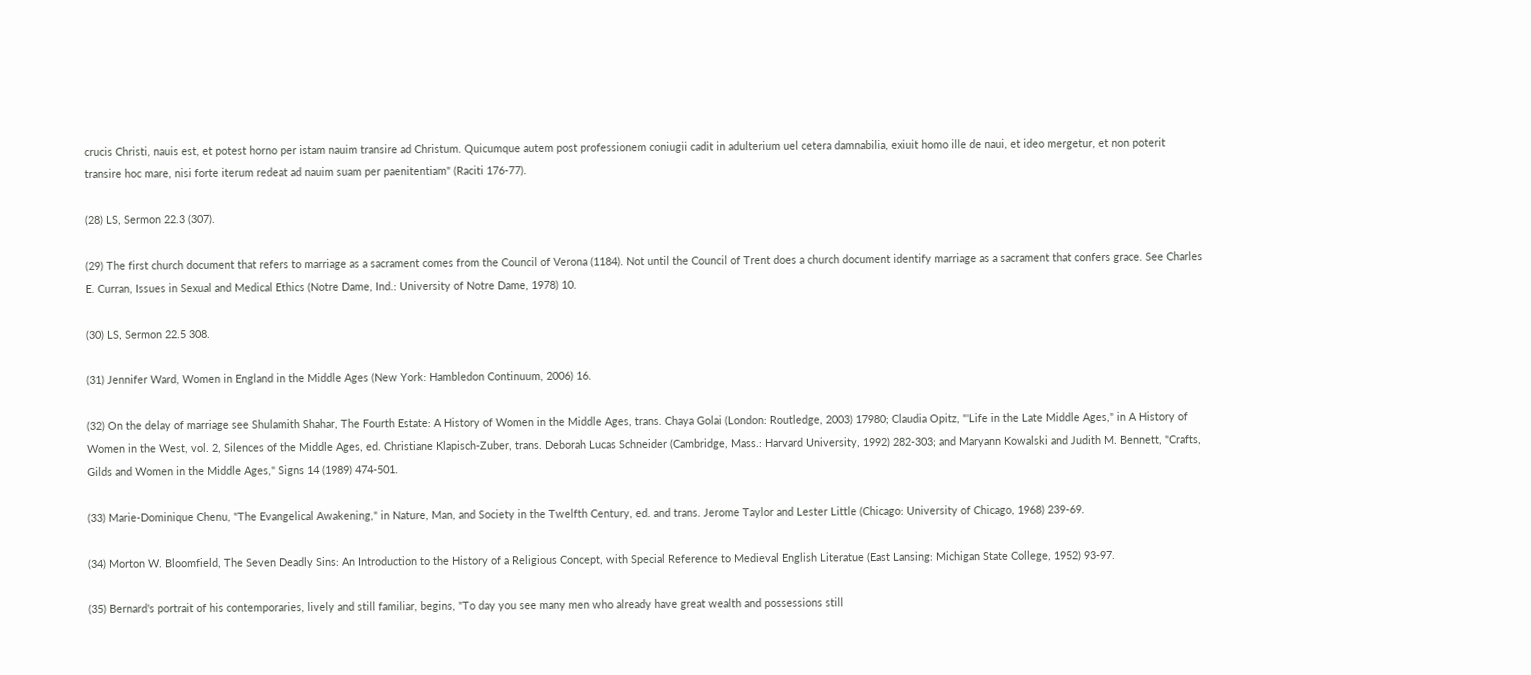crucis Christi, nauis est, et potest horno per istam nauim transire ad Christum. Quicumque autem post professionem coniugii cadit in adulterium uel cetera damnabilia, exiuit homo ille de naui, et ideo mergetur, et non poterit transire hoc mare, nisi forte iterum redeat ad nauim suam per paenitentiam" (Raciti 176-77).

(28) LS, Sermon 22.3 (307).

(29) The first church document that refers to marriage as a sacrament comes from the Council of Verona (1184). Not until the Council of Trent does a church document identify marriage as a sacrament that confers grace. See Charles E. Curran, Issues in Sexual and Medical Ethics (Notre Dame, Ind.: University of Notre Dame, 1978) 10.

(30) LS, Sermon 22.5 308.

(31) Jennifer Ward, Women in England in the Middle Ages (New York: Hambledon Continuum, 2006) 16.

(32) On the delay of marriage see Shulamith Shahar, The Fourth Estate: A History of Women in the Middle Ages, trans. Chaya Golai (London: Routledge, 2003) 17980; Claudia Opitz, "'Life in the Late Middle Ages," in A History of Women in the West, vol. 2, Silences of the Middle Ages, ed. Christiane Klapisch-Zuber, trans. Deborah Lucas Schneider (Cambridge, Mass.: Harvard University, 1992) 282-303; and Maryann Kowalski and Judith M. Bennett, "Crafts, Gilds and Women in the Middle Ages," Signs 14 (1989) 474-501.

(33) Marie-Dominique Chenu, "The Evangelical Awakening," in Nature, Man, and Society in the Twelfth Century, ed. and trans. Jerome Taylor and Lester Little (Chicago: University of Chicago, 1968) 239-69.

(34) Morton W. Bloomfield, The Seven Deadly Sins: An Introduction to the History of a Religious Concept, with Special Reference to Medieval English Literatue (East Lansing: Michigan State College, 1952) 93-97.

(35) Bernard's portrait of his contemporaries, lively and still familiar, begins, "To day you see many men who already have great wealth and possessions still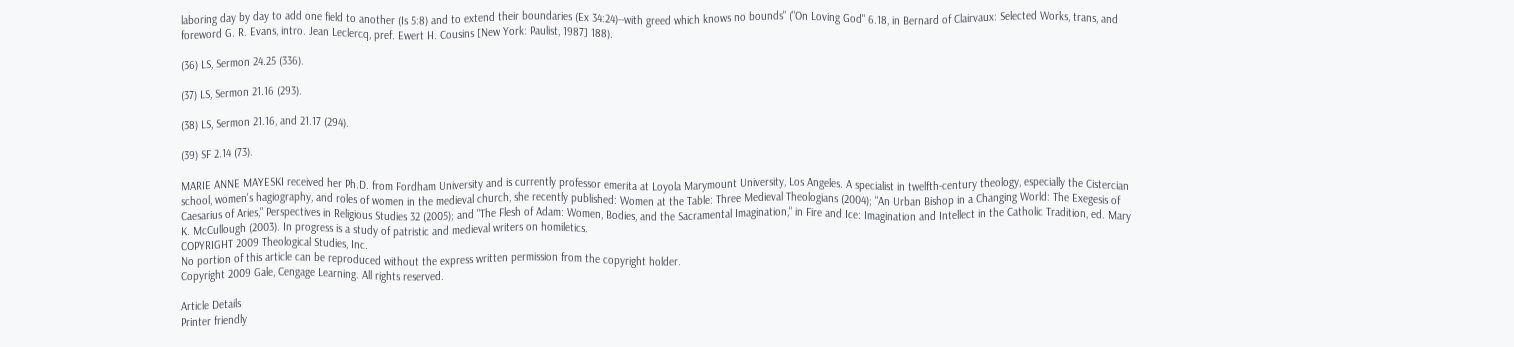laboring day by day to add one field to another (Is 5:8) and to extend their boundaries (Ex 34:24)--with greed which knows no bounds" ("On Loving God" 6.18, in Bernard of Clairvaux: Selected Works, trans, and foreword G. R. Evans, intro. Jean Leclercq, pref. Ewert H. Cousins [New York: Paulist, 1987] 188).

(36) LS, Sermon 24.25 (336).

(37) LS, Sermon 21.16 (293).

(38) LS, Sermon 21.16, and 21.17 (294).

(39) SF 2.14 (73).

MARIE ANNE MAYESKI received her Ph.D. from Fordham University and is currently professor emerita at Loyola Marymount University, Los Angeles. A specialist in twelfth-century theology, especially the Cistercian school, women's hagiography, and roles of women in the medieval church, she recently published: Women at the Table: Three Medieval Theologians (2004); "An Urban Bishop in a Changing World: The Exegesis of Caesarius of Aries," Perspectives in Religious Studies 32 (2005); and "The Flesh of Adam: Women, Bodies, and the Sacramental Imagination," in Fire and Ice: Imagination and Intellect in the Catholic Tradition, ed. Mary K. McCullough (2003). In progress is a study of patristic and medieval writers on homiletics.
COPYRIGHT 2009 Theological Studies, Inc.
No portion of this article can be reproduced without the express written permission from the copyright holder.
Copyright 2009 Gale, Cengage Learning. All rights reserved.

Article Details
Printer friendly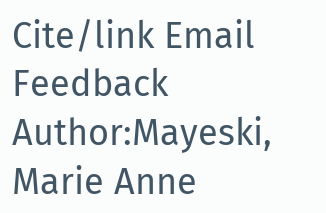Cite/link Email Feedback
Author:Mayeski, Marie Anne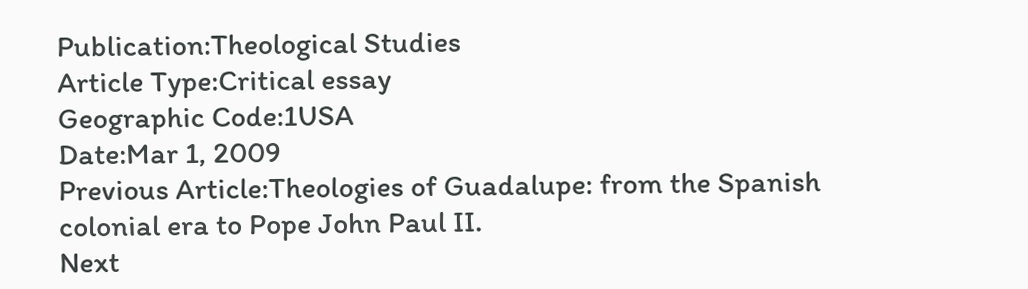Publication:Theological Studies
Article Type:Critical essay
Geographic Code:1USA
Date:Mar 1, 2009
Previous Article:Theologies of Guadalupe: from the Spanish colonial era to Pope John Paul II.
Next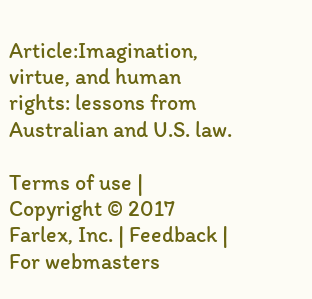Article:Imagination, virtue, and human rights: lessons from Australian and U.S. law.

Terms of use | Copyright © 2017 Farlex, Inc. | Feedback | For webmasters